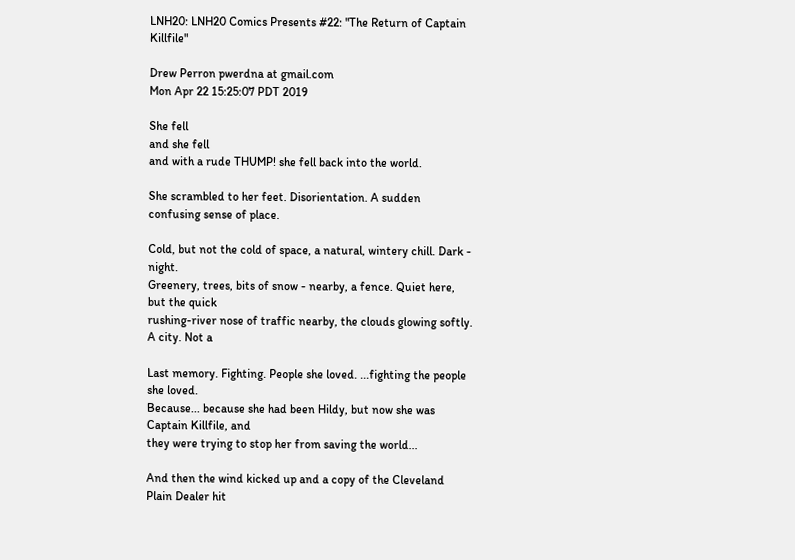LNH20: LNH20 Comics Presents #22: "The Return of Captain Killfile"

Drew Perron pwerdna at gmail.com
Mon Apr 22 15:25:07 PDT 2019

She fell
and she fell
and with a rude THUMP! she fell back into the world.

She scrambled to her feet. Disorientation. A sudden confusing sense of place.

Cold, but not the cold of space, a natural, wintery chill. Dark - night.
Greenery, trees, bits of snow - nearby, a fence. Quiet here, but the quick
rushing-river nose of traffic nearby, the clouds glowing softly. A city. Not a

Last memory. Fighting. People she loved. ...fighting the people she loved.
Because... because she had been Hildy, but now she was Captain Killfile, and
they were trying to stop her from saving the world...

And then the wind kicked up and a copy of the Cleveland Plain Dealer hit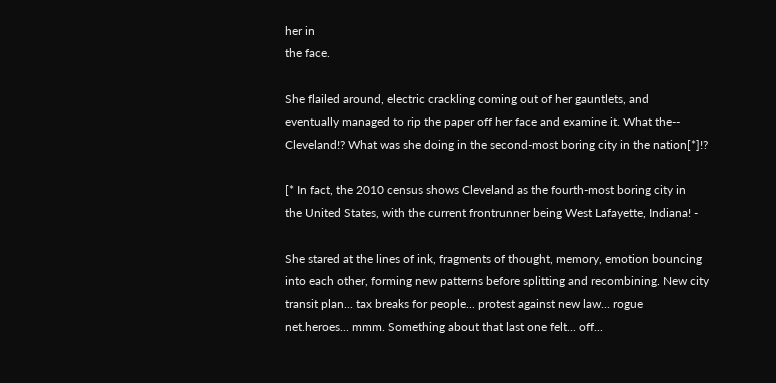her in
the face.

She flailed around, electric crackling coming out of her gauntlets, and
eventually managed to rip the paper off her face and examine it. What the--
Cleveland!? What was she doing in the second-most boring city in the nation[*]!?

[* In fact, the 2010 census shows Cleveland as the fourth-most boring city in
the United States, with the current frontrunner being West Lafayette, Indiana! -

She stared at the lines of ink, fragments of thought, memory, emotion bouncing
into each other, forming new patterns before splitting and recombining. New city
transit plan... tax breaks for people... protest against new law... rogue
net.heroes... mmm. Something about that last one felt... off...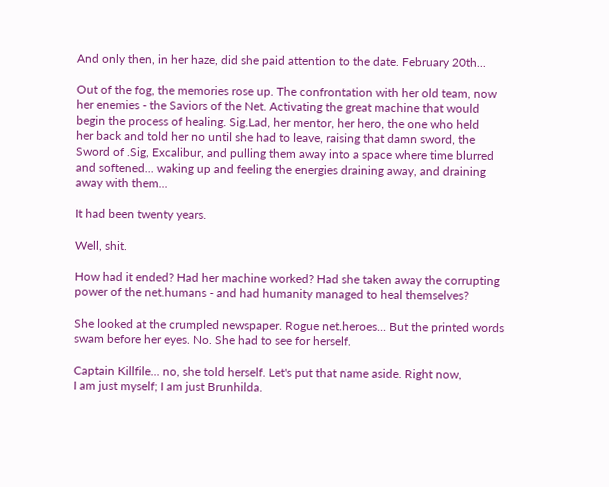And only then, in her haze, did she paid attention to the date. February 20th...

Out of the fog, the memories rose up. The confrontation with her old team, now
her enemies - the Saviors of the Net. Activating the great machine that would
begin the process of healing. Sig.Lad, her mentor, her hero, the one who held
her back and told her no until she had to leave, raising that damn sword, the
Sword of .Sig, Excalibur, and pulling them away into a space where time blurred
and softened... waking up and feeling the energies draining away, and draining
away with them...

It had been twenty years.

Well, shit.

How had it ended? Had her machine worked? Had she taken away the corrupting
power of the net.humans - and had humanity managed to heal themselves?

She looked at the crumpled newspaper. Rogue net.heroes... But the printed words
swam before her eyes. No. She had to see for herself.

Captain Killfile... no, she told herself. Let's put that name aside. Right now,
I am just myself; I am just Brunhilda.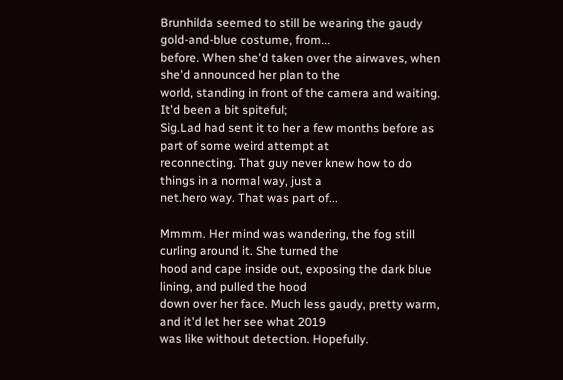Brunhilda seemed to still be wearing the gaudy gold-and-blue costume, from...
before. When she'd taken over the airwaves, when she'd announced her plan to the
world, standing in front of the camera and waiting. It'd been a bit spiteful;
Sig.Lad had sent it to her a few months before as part of some weird attempt at
reconnecting. That guy never knew how to do things in a normal way, just a
net.hero way. That was part of...

Mmmm. Her mind was wandering, the fog still curling around it. She turned the
hood and cape inside out, exposing the dark blue lining, and pulled the hood
down over her face. Much less gaudy, pretty warm, and it'd let her see what 2019
was like without detection. Hopefully.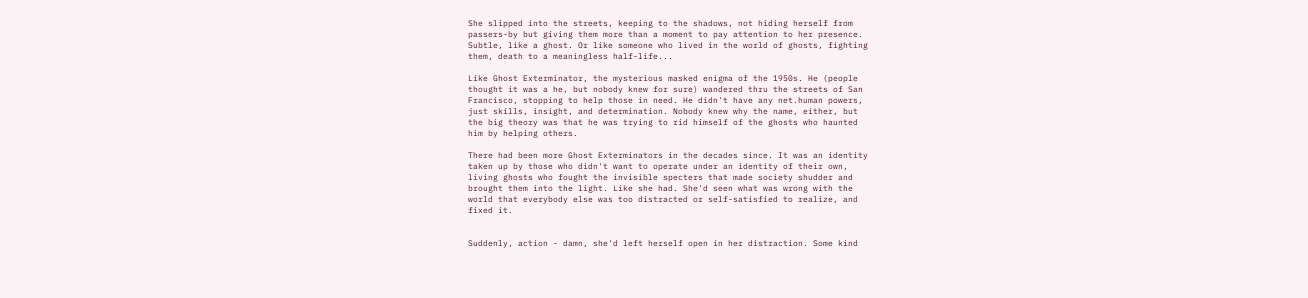She slipped into the streets, keeping to the shadows, not hiding herself from
passers-by but giving them more than a moment to pay attention to her presence.
Subtle, like a ghost. Or like someone who lived in the world of ghosts, fighting
them, death to a meaningless half-life...

Like Ghost Exterminator, the mysterious masked enigma of the 1950s. He (people
thought it was a he, but nobody knew for sure) wandered thru the streets of San
Francisco, stopping to help those in need. He didn't have any net.human powers,
just skills, insight, and determination. Nobody knew why the name, either, but
the big theory was that he was trying to rid himself of the ghosts who haunted
him by helping others.

There had been more Ghost Exterminators in the decades since. It was an identity
taken up by those who didn't want to operate under an identity of their own,
living ghosts who fought the invisible specters that made society shudder and
brought them into the light. Like she had. She'd seen what was wrong with the
world that everybody else was too distracted or self-satisfied to realize, and
fixed it.


Suddenly, action - damn, she'd left herself open in her distraction. Some kind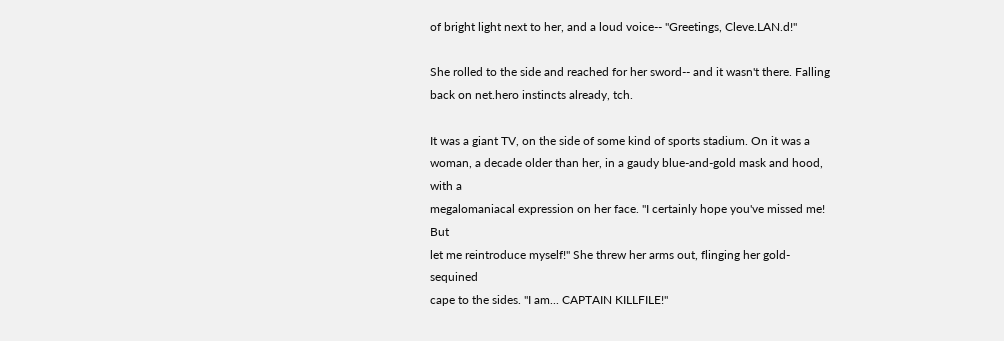of bright light next to her, and a loud voice-- "Greetings, Cleve.LAN.d!"

She rolled to the side and reached for her sword-- and it wasn't there. Falling
back on net.hero instincts already, tch.

It was a giant TV, on the side of some kind of sports stadium. On it was a
woman, a decade older than her, in a gaudy blue-and-gold mask and hood, with a
megalomaniacal expression on her face. "I certainly hope you've missed me! But
let me reintroduce myself!" She threw her arms out, flinging her gold-sequined
cape to the sides. "I am... CAPTAIN KILLFILE!"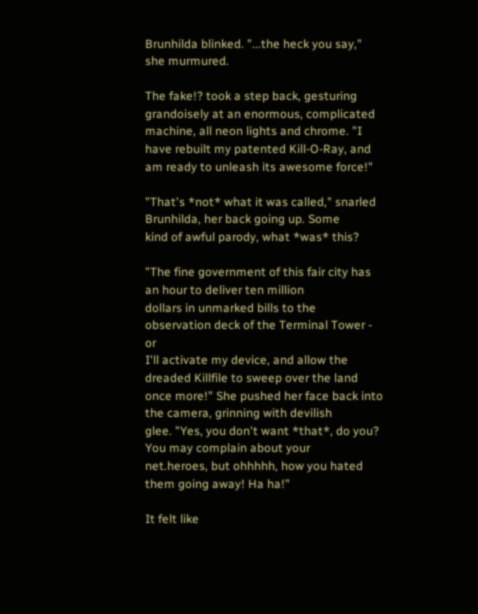Brunhilda blinked. "...the heck you say," she murmured.

The fake!? took a step back, gesturing grandoisely at an enormous, complicated
machine, all neon lights and chrome. "I have rebuilt my patented Kill-O-Ray, and
am ready to unleash its awesome force!"

"That's *not* what it was called," snarled Brunhilda, her back going up. Some
kind of awful parody, what *was* this?

"The fine government of this fair city has an hour to deliver ten million
dollars in unmarked bills to the observation deck of the Terminal Tower - or
I'll activate my device, and allow the dreaded Killfile to sweep over the land
once more!" She pushed her face back into the camera, grinning with devilish
glee. "Yes, you don't want *that*, do you? You may complain about your
net.heroes, but ohhhhh, how you hated them going away! Ha ha!"

It felt like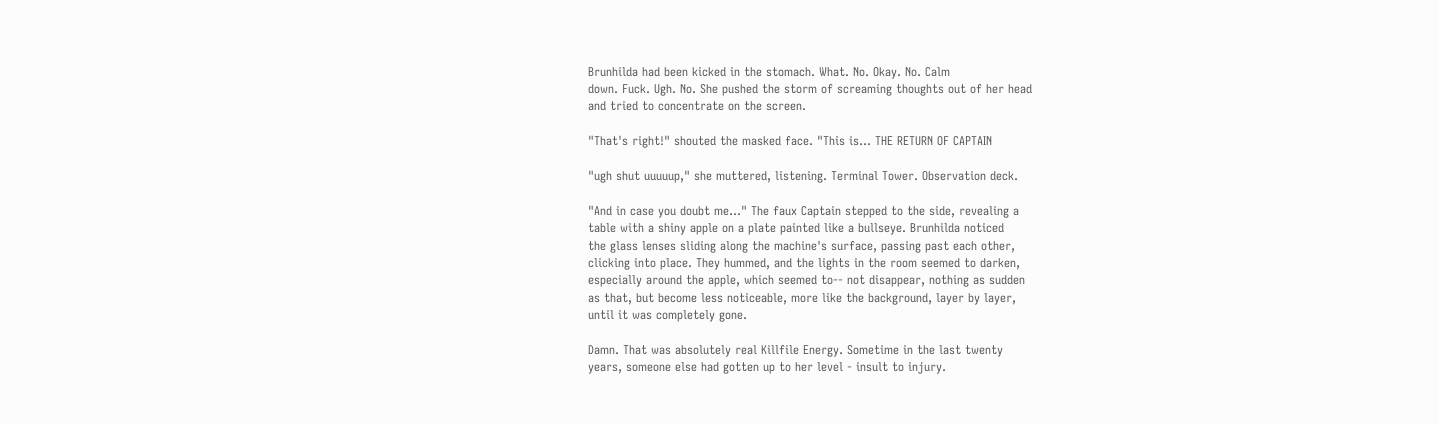Brunhilda had been kicked in the stomach. What. No. Okay. No. Calm
down. Fuck. Ugh. No. She pushed the storm of screaming thoughts out of her head
and tried to concentrate on the screen.

"That's right!" shouted the masked face. "This is... THE RETURN OF CAPTAIN

"ugh shut uuuuup," she muttered, listening. Terminal Tower. Observation deck.

"And in case you doubt me..." The faux Captain stepped to the side, revealing a
table with a shiny apple on a plate painted like a bullseye. Brunhilda noticed
the glass lenses sliding along the machine's surface, passing past each other,
clicking into place. They hummed, and the lights in the room seemed to darken,
especially around the apple, which seemed to-- not disappear, nothing as sudden
as that, but become less noticeable, more like the background, layer by layer,
until it was completely gone.

Damn. That was absolutely real Killfile Energy. Sometime in the last twenty
years, someone else had gotten up to her level - insult to injury.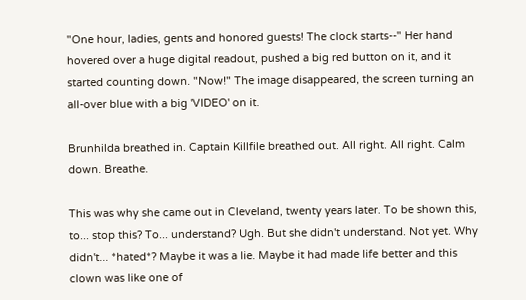"One hour, ladies, gents and honored guests! The clock starts--" Her hand
hovered over a huge digital readout, pushed a big red button on it, and it
started counting down. "Now!" The image disappeared, the screen turning an
all-over blue with a big 'VIDEO' on it.

Brunhilda breathed in. Captain Killfile breathed out. All right. All right. Calm
down. Breathe.

This was why she came out in Cleveland, twenty years later. To be shown this,
to... stop this? To... understand? Ugh. But she didn't understand. Not yet. Why
didn't... *hated*? Maybe it was a lie. Maybe it had made life better and this
clown was like one of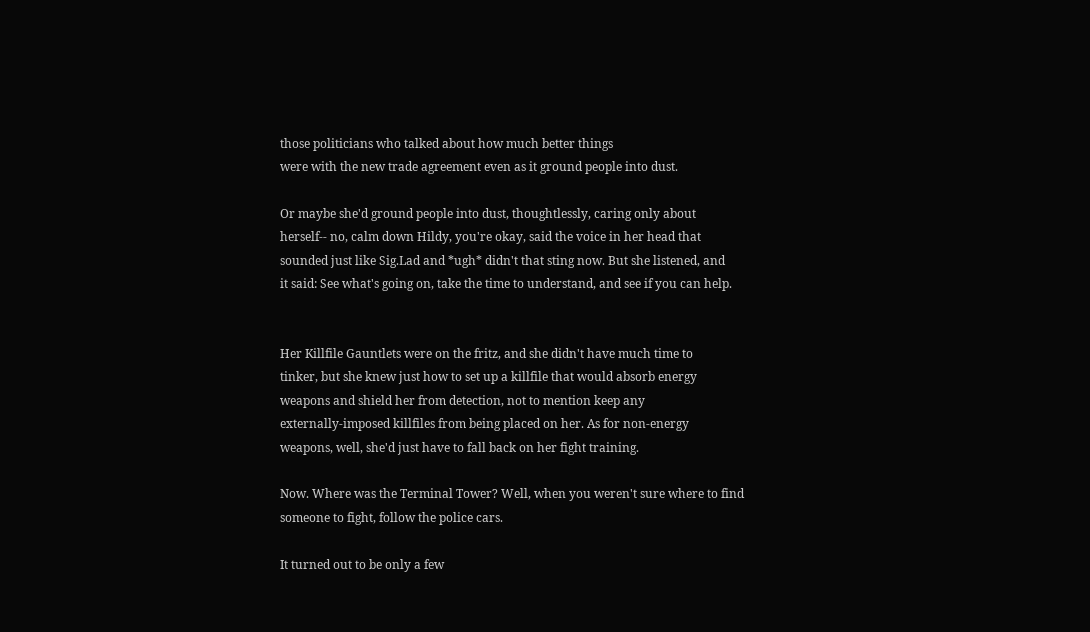those politicians who talked about how much better things
were with the new trade agreement even as it ground people into dust.

Or maybe she'd ground people into dust, thoughtlessly, caring only about
herself-- no, calm down Hildy, you're okay, said the voice in her head that
sounded just like Sig.Lad and *ugh* didn't that sting now. But she listened, and
it said: See what's going on, take the time to understand, and see if you can help.


Her Killfile Gauntlets were on the fritz, and she didn't have much time to
tinker, but she knew just how to set up a killfile that would absorb energy
weapons and shield her from detection, not to mention keep any
externally-imposed killfiles from being placed on her. As for non-energy
weapons, well, she'd just have to fall back on her fight training.

Now. Where was the Terminal Tower? Well, when you weren't sure where to find
someone to fight, follow the police cars.

It turned out to be only a few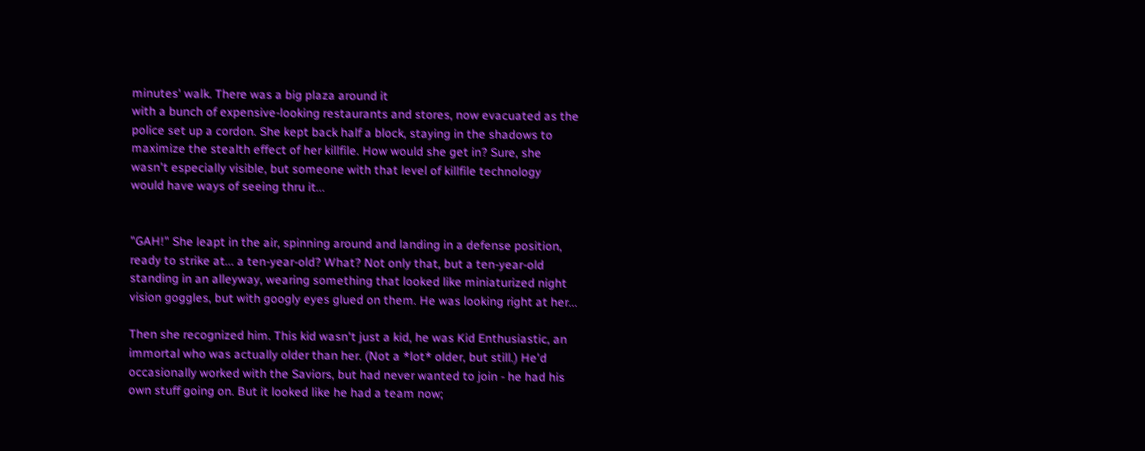minutes' walk. There was a big plaza around it
with a bunch of expensive-looking restaurants and stores, now evacuated as the
police set up a cordon. She kept back half a block, staying in the shadows to
maximize the stealth effect of her killfile. How would she get in? Sure, she
wasn't especially visible, but someone with that level of killfile technology
would have ways of seeing thru it...


"GAH!" She leapt in the air, spinning around and landing in a defense position,
ready to strike at... a ten-year-old? What? Not only that, but a ten-year-old
standing in an alleyway, wearing something that looked like miniaturized night
vision goggles, but with googly eyes glued on them. He was looking right at her...

Then she recognized him. This kid wasn't just a kid, he was Kid Enthusiastic, an
immortal who was actually older than her. (Not a *lot* older, but still.) He'd
occasionally worked with the Saviors, but had never wanted to join - he had his
own stuff going on. But it looked like he had a team now;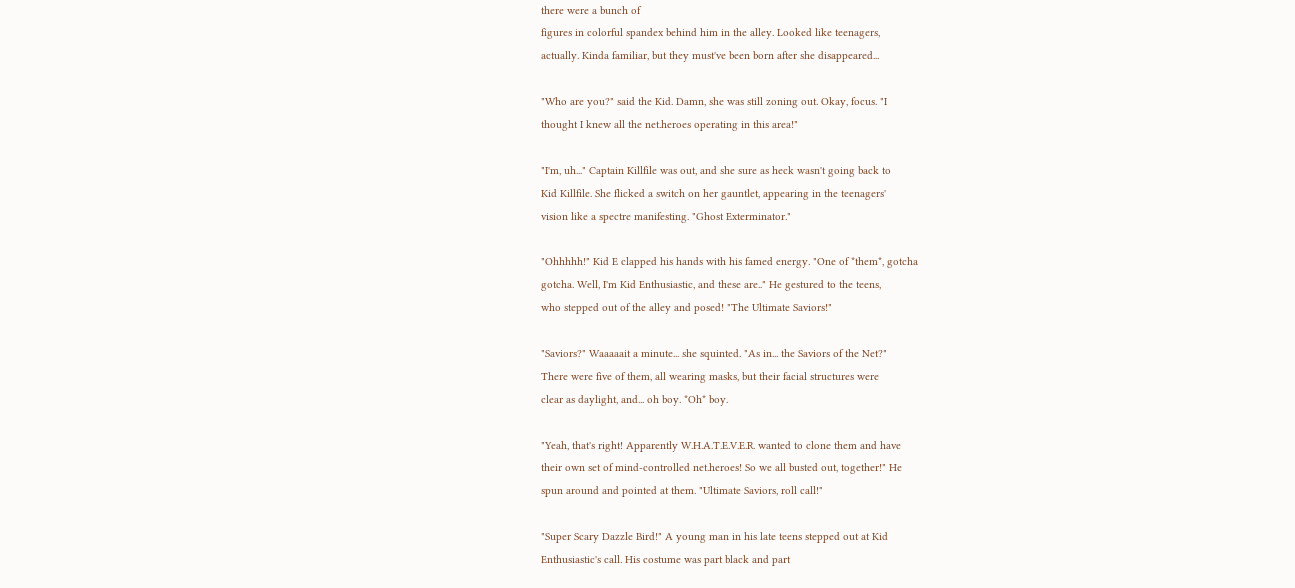there were a bunch of
figures in colorful spandex behind him in the alley. Looked like teenagers,
actually. Kinda familiar, but they must've been born after she disappeared...

"Who are you?" said the Kid. Damn, she was still zoning out. Okay, focus. "I
thought I knew all the net.heroes operating in this area!"

"I'm, uh..." Captain Killfile was out, and she sure as heck wasn't going back to
Kid Killfile. She flicked a switch on her gauntlet, appearing in the teenagers'
vision like a spectre manifesting. "Ghost Exterminator."

"Ohhhhh!" Kid E clapped his hands with his famed energy. "One of *them*, gotcha
gotcha. Well, I'm Kid Enthusiastic, and these are.." He gestured to the teens,
who stepped out of the alley and posed! "The Ultimate Saviors!"

"Saviors?" Waaaaait a minute... she squinted. "As in... the Saviors of the Net?"
There were five of them, all wearing masks, but their facial structures were
clear as daylight, and... oh boy. *Oh* boy.

"Yeah, that's right! Apparently W.H.A.T.E.V.E.R. wanted to clone them and have
their own set of mind-controlled net.heroes! So we all busted out, together!" He
spun around and pointed at them. "Ultimate Saviors, roll call!"

"Super Scary Dazzle Bird!" A young man in his late teens stepped out at Kid
Enthusiastic's call. His costume was part black and part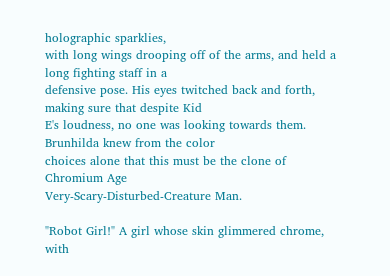holographic sparklies,
with long wings drooping off of the arms, and held a long fighting staff in a
defensive pose. His eyes twitched back and forth, making sure that despite Kid
E's loudness, no one was looking towards them. Brunhilda knew from the color
choices alone that this must be the clone of Chromium Age
Very-Scary-Disturbed-Creature Man.

"Robot Girl!" A girl whose skin glimmered chrome, with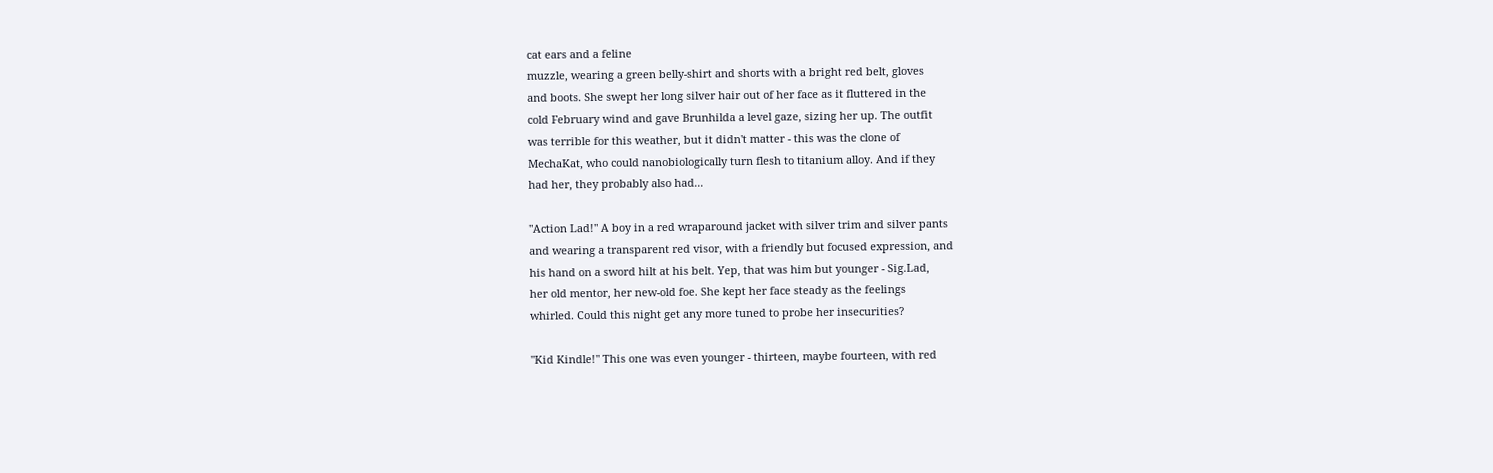cat ears and a feline
muzzle, wearing a green belly-shirt and shorts with a bright red belt, gloves
and boots. She swept her long silver hair out of her face as it fluttered in the
cold February wind and gave Brunhilda a level gaze, sizing her up. The outfit
was terrible for this weather, but it didn't matter - this was the clone of
MechaKat, who could nanobiologically turn flesh to titanium alloy. And if they
had her, they probably also had...

"Action Lad!" A boy in a red wraparound jacket with silver trim and silver pants
and wearing a transparent red visor, with a friendly but focused expression, and
his hand on a sword hilt at his belt. Yep, that was him but younger - Sig.Lad,
her old mentor, her new-old foe. She kept her face steady as the feelings
whirled. Could this night get any more tuned to probe her insecurities?

"Kid Kindle!" This one was even younger - thirteen, maybe fourteen, with red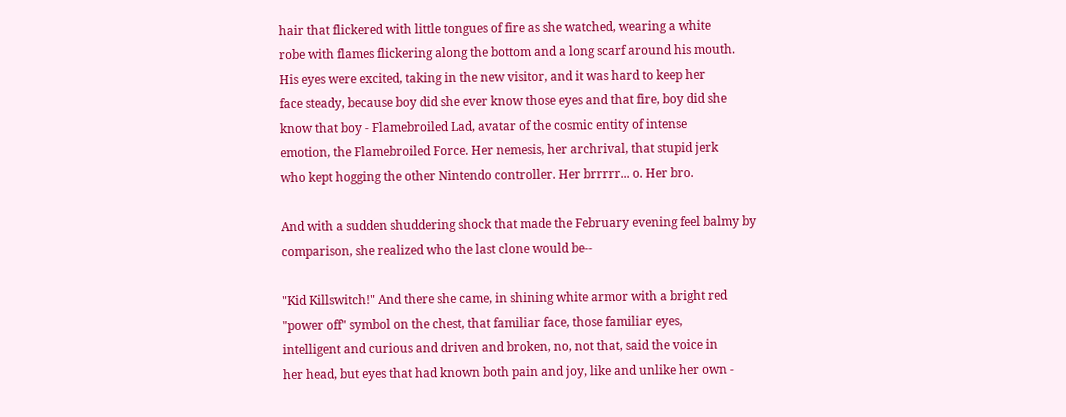hair that flickered with little tongues of fire as she watched, wearing a white
robe with flames flickering along the bottom and a long scarf around his mouth.
His eyes were excited, taking in the new visitor, and it was hard to keep her
face steady, because boy did she ever know those eyes and that fire, boy did she
know that boy - Flamebroiled Lad, avatar of the cosmic entity of intense
emotion, the Flamebroiled Force. Her nemesis, her archrival, that stupid jerk
who kept hogging the other Nintendo controller. Her brrrrr... o. Her bro.

And with a sudden shuddering shock that made the February evening feel balmy by
comparison, she realized who the last clone would be--

"Kid Killswitch!" And there she came, in shining white armor with a bright red
"power off" symbol on the chest, that familiar face, those familiar eyes,
intelligent and curious and driven and broken, no, not that, said the voice in
her head, but eyes that had known both pain and joy, like and unlike her own -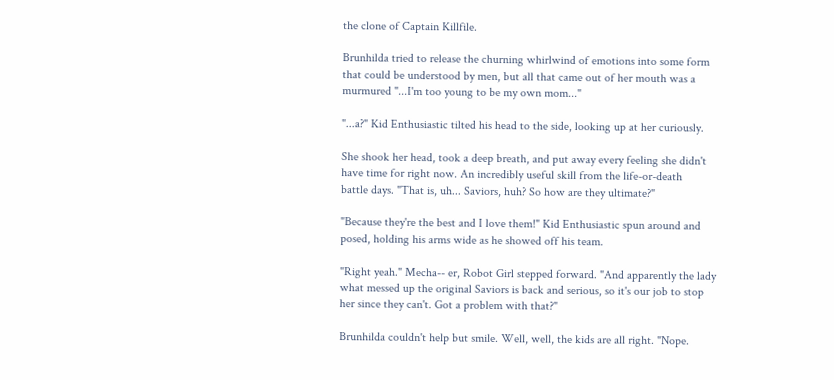the clone of Captain Killfile.

Brunhilda tried to release the churning whirlwind of emotions into some form
that could be understood by men, but all that came out of her mouth was a
murmured "...I'm too young to be my own mom..."

"...a?" Kid Enthusiastic tilted his head to the side, looking up at her curiously.

She shook her head, took a deep breath, and put away every feeling she didn't
have time for right now. An incredibly useful skill from the life-or-death
battle days. "That is, uh... Saviors, huh? So how are they ultimate?"

"Because they're the best and I love them!" Kid Enthusiastic spun around and
posed, holding his arms wide as he showed off his team.

"Right yeah." Mecha-- er, Robot Girl stepped forward. "And apparently the lady
what messed up the original Saviors is back and serious, so it's our job to stop
her since they can't. Got a problem with that?"

Brunhilda couldn't help but smile. Well, well, the kids are all right. "Nope.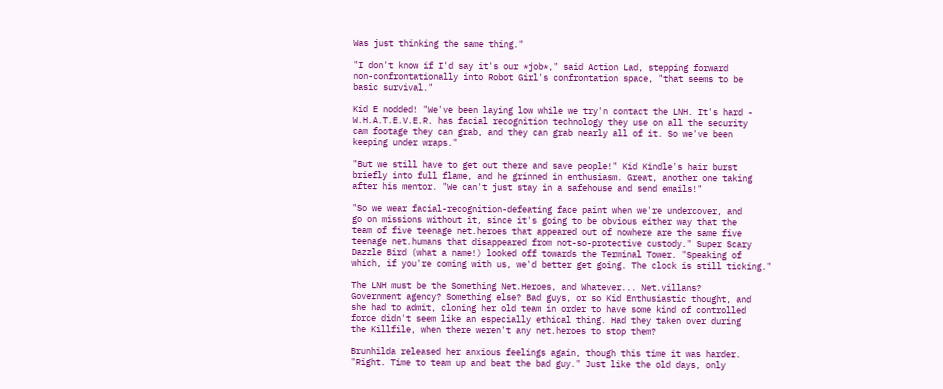Was just thinking the same thing."

"I don't know if I'd say it's our *job*," said Action Lad, stepping forward
non-confrontationally into Robot Girl's confrontation space, "that seems to be
basic survival."

Kid E nodded! "We've been laying low while we try'n contact the LNH. It's hard -
W.H.A.T.E.V.E.R. has facial recognition technology they use on all the security
cam footage they can grab, and they can grab nearly all of it. So we've been
keeping under wraps."

"But we still have to get out there and save people!" Kid Kindle's hair burst
briefly into full flame, and he grinned in enthusiasm. Great, another one taking
after his mentor. "We can't just stay in a safehouse and send emails!"

"So we wear facial-recognition-defeating face paint when we're undercover, and
go on missions without it, since it's going to be obvious either way that the
team of five teenage net.heroes that appeared out of nowhere are the same five
teenage net.humans that disappeared from not-so-protective custody." Super Scary
Dazzle Bird (what a name!) looked off towards the Terminal Tower. "Speaking of
which, if you're coming with us, we'd better get going. The clock is still ticking."

The LNH must be the Something Net.Heroes, and Whatever... Net.villans?
Government agency? Something else? Bad guys, or so Kid Enthusiastic thought, and
she had to admit, cloning her old team in order to have some kind of controlled
force didn't seem like an especially ethical thing. Had they taken over during
the Killfile, when there weren't any net.heroes to stop them?

Brunhilda released her anxious feelings again, though this time it was harder.
"Right. Time to team up and beat the bad guy." Just like the old days, only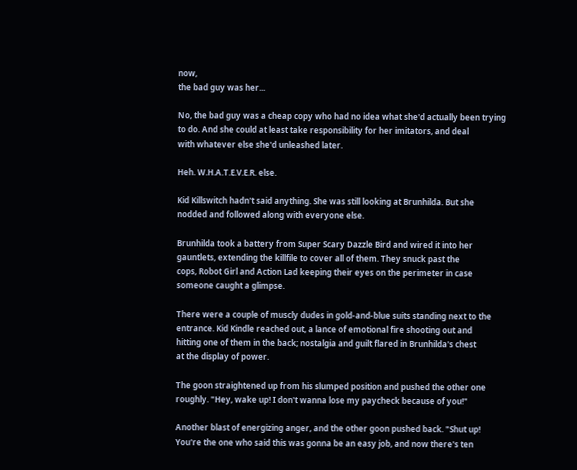now,
the bad guy was her...

No, the bad guy was a cheap copy who had no idea what she'd actually been trying
to do. And she could at least take responsibility for her imitators, and deal
with whatever else she'd unleashed later.

Heh. W.H.A.T.E.V.E.R. else.

Kid Killswitch hadn't said anything. She was still looking at Brunhilda. But she
nodded and followed along with everyone else.

Brunhilda took a battery from Super Scary Dazzle Bird and wired it into her
gauntlets, extending the killfile to cover all of them. They snuck past the
cops, Robot Girl and Action Lad keeping their eyes on the perimeter in case
someone caught a glimpse.

There were a couple of muscly dudes in gold-and-blue suits standing next to the
entrance. Kid Kindle reached out, a lance of emotional fire shooting out and
hitting one of them in the back; nostalgia and guilt flared in Brunhilda's chest
at the display of power.

The goon straightened up from his slumped position and pushed the other one
roughly. "Hey, wake up! I don't wanna lose my paycheck because of you!"

Another blast of energizing anger, and the other goon pushed back. "Shut up!
You're the one who said this was gonna be an easy job, and now there's ten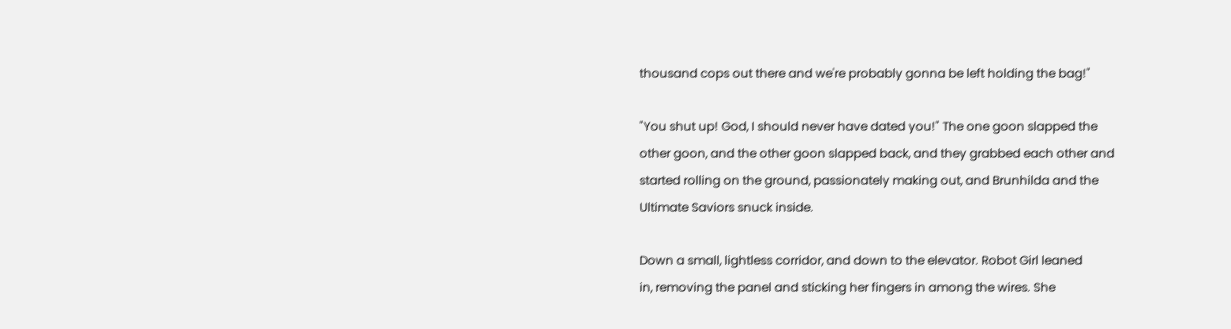thousand cops out there and we're probably gonna be left holding the bag!"

"You shut up! God, I should never have dated you!" The one goon slapped the
other goon, and the other goon slapped back, and they grabbed each other and
started rolling on the ground, passionately making out, and Brunhilda and the
Ultimate Saviors snuck inside.

Down a small, lightless corridor, and down to the elevator. Robot Girl leaned
in, removing the panel and sticking her fingers in among the wires. She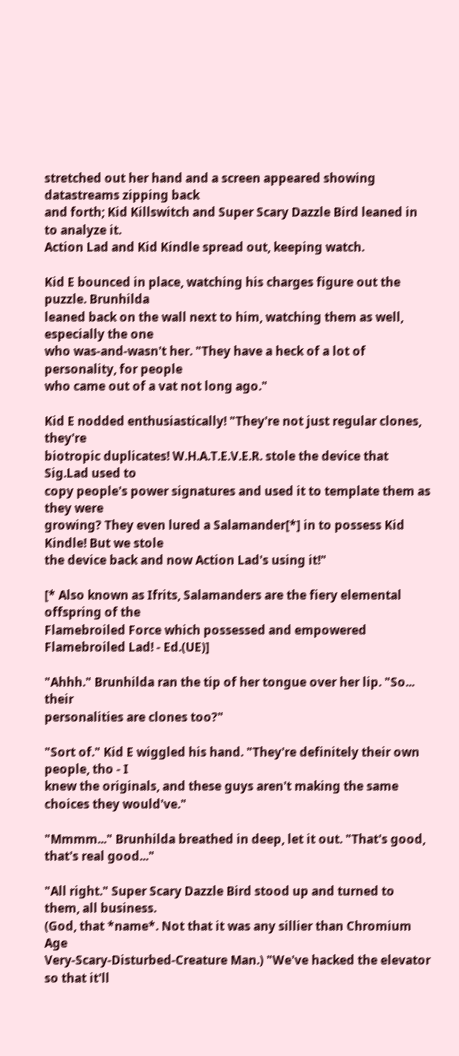stretched out her hand and a screen appeared showing datastreams zipping back
and forth; Kid Killswitch and Super Scary Dazzle Bird leaned in to analyze it.
Action Lad and Kid Kindle spread out, keeping watch.

Kid E bounced in place, watching his charges figure out the puzzle. Brunhilda
leaned back on the wall next to him, watching them as well, especially the one
who was-and-wasn't her. "They have a heck of a lot of personality, for people
who came out of a vat not long ago."

Kid E nodded enthusiastically! "They're not just regular clones, they're
biotropic duplicates! W.H.A.T.E.V.E.R. stole the device that Sig.Lad used to
copy people's power signatures and used it to template them as they were
growing? They even lured a Salamander[*] in to possess Kid Kindle! But we stole
the device back and now Action Lad's using it!"

[* Also known as Ifrits, Salamanders are the fiery elemental offspring of the
Flamebroiled Force which possessed and empowered Flamebroiled Lad! - Ed.(UE)]

"Ahhh." Brunhilda ran the tip of her tongue over her lip. "So... their
personalities are clones too?"

"Sort of." Kid E wiggled his hand. "They're definitely their own people, tho - I
knew the originals, and these guys aren't making the same choices they would've."

"Mmmm..." Brunhilda breathed in deep, let it out. "That's good, that's real good..."

"All right." Super Scary Dazzle Bird stood up and turned to them, all business.
(God, that *name*. Not that it was any sillier than Chromium Age
Very-Scary-Disturbed-Creature Man.) "We've hacked the elevator so that it'll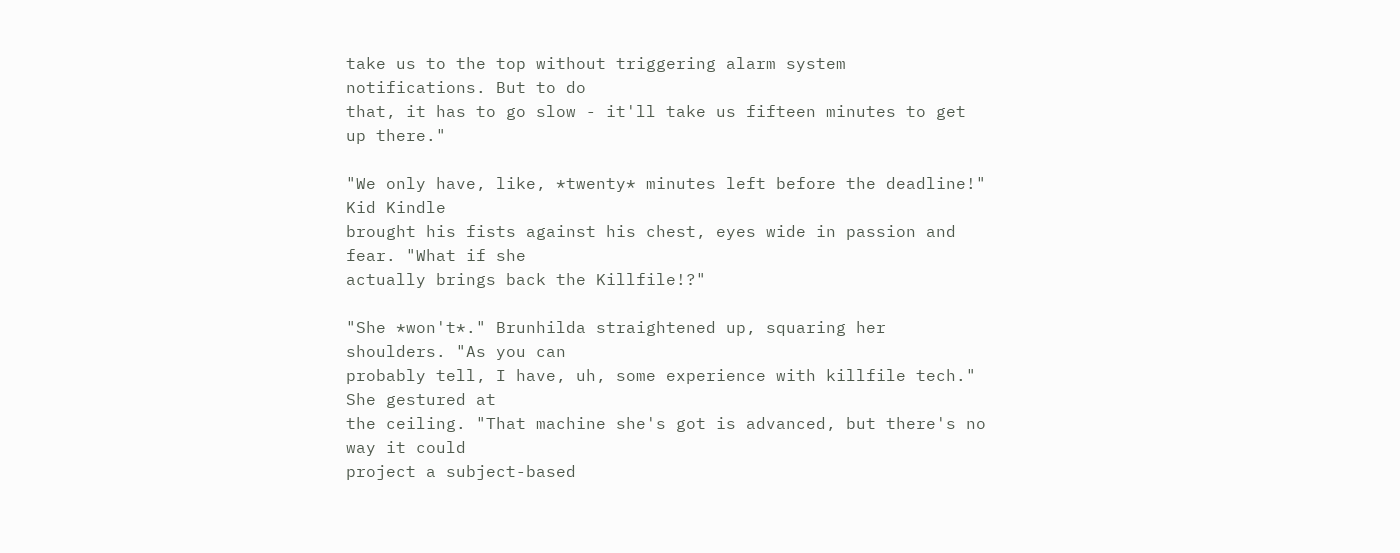take us to the top without triggering alarm system notifications. But to do
that, it has to go slow - it'll take us fifteen minutes to get up there."

"We only have, like, *twenty* minutes left before the deadline!" Kid Kindle
brought his fists against his chest, eyes wide in passion and fear. "What if she
actually brings back the Killfile!?"

"She *won't*." Brunhilda straightened up, squaring her shoulders. "As you can
probably tell, I have, uh, some experience with killfile tech." She gestured at
the ceiling. "That machine she's got is advanced, but there's no way it could
project a subject-based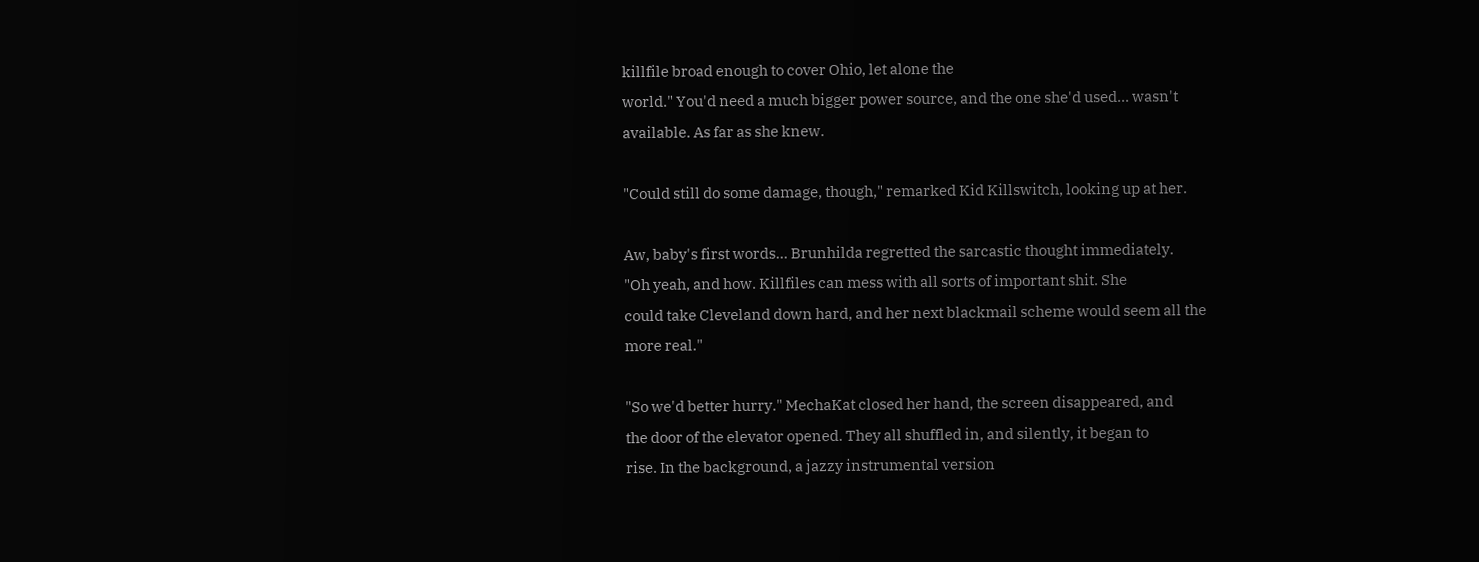killfile broad enough to cover Ohio, let alone the
world." You'd need a much bigger power source, and the one she'd used... wasn't
available. As far as she knew.

"Could still do some damage, though," remarked Kid Killswitch, looking up at her.

Aw, baby's first words... Brunhilda regretted the sarcastic thought immediately.
"Oh yeah, and how. Killfiles can mess with all sorts of important shit. She
could take Cleveland down hard, and her next blackmail scheme would seem all the
more real."

"So we'd better hurry." MechaKat closed her hand, the screen disappeared, and
the door of the elevator opened. They all shuffled in, and silently, it began to
rise. In the background, a jazzy instrumental version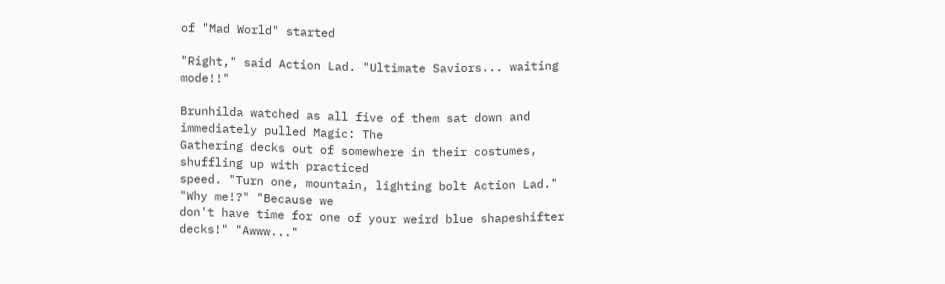of "Mad World" started

"Right," said Action Lad. "Ultimate Saviors... waiting mode!!"

Brunhilda watched as all five of them sat down and immediately pulled Magic: The
Gathering decks out of somewhere in their costumes, shuffling up with practiced
speed. "Turn one, mountain, lighting bolt Action Lad." "Why me!?" "Because we
don't have time for one of your weird blue shapeshifter decks!" "Awww..."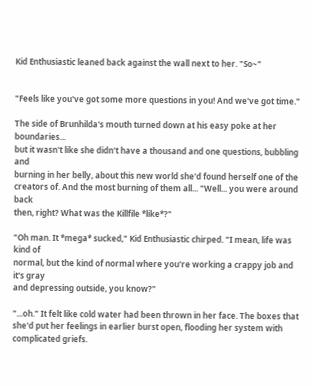Kid Enthusiastic leaned back against the wall next to her. "So~"


"Feels like you've got some more questions in you! And we've got time."

The side of Brunhilda's mouth turned down at his easy poke at her boundaries...
but it wasn't like she didn't have a thousand and one questions, bubbling and
burning in her belly, about this new world she'd found herself one of the
creators of. And the most burning of them all... "Well... you were around back
then, right? What was the Killfile *like*?"

"Oh man. It *mega* sucked," Kid Enthusiastic chirped. "I mean, life was kind of
normal, but the kind of normal where you're working a crappy job and it's gray
and depressing outside, you know?"

"...oh." It felt like cold water had been thrown in her face. The boxes that
she'd put her feelings in earlier burst open, flooding her system with
complicated griefs.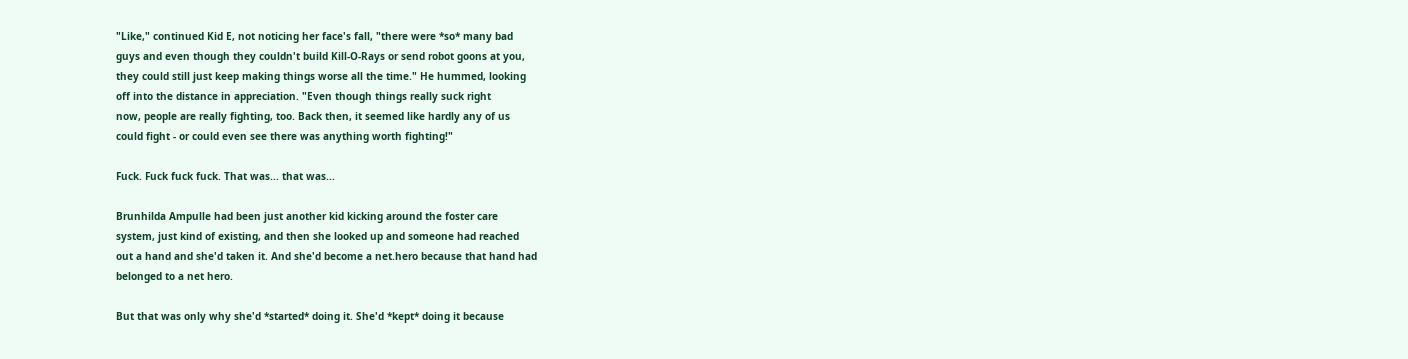"Like," continued Kid E, not noticing her face's fall, "there were *so* many bad
guys and even though they couldn't build Kill-O-Rays or send robot goons at you,
they could still just keep making things worse all the time." He hummed, looking
off into the distance in appreciation. "Even though things really suck right
now, people are really fighting, too. Back then, it seemed like hardly any of us
could fight - or could even see there was anything worth fighting!"

Fuck. Fuck fuck fuck. That was... that was...

Brunhilda Ampulle had been just another kid kicking around the foster care
system, just kind of existing, and then she looked up and someone had reached
out a hand and she'd taken it. And she'd become a net.hero because that hand had
belonged to a net hero.

But that was only why she'd *started* doing it. She'd *kept* doing it because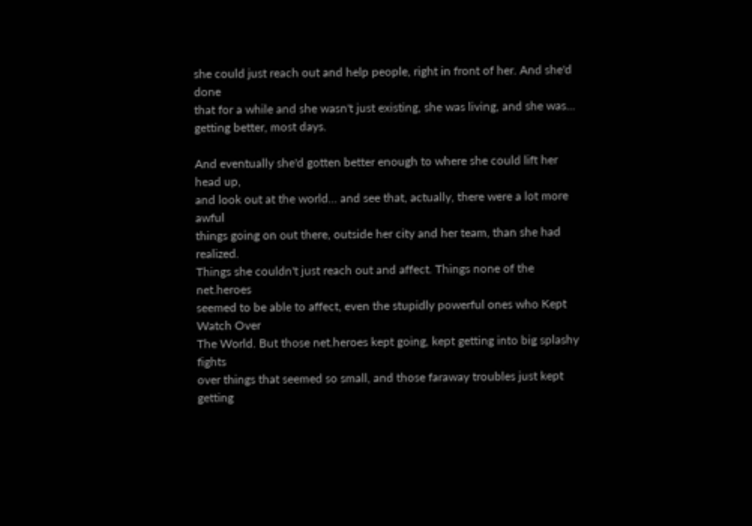she could just reach out and help people, right in front of her. And she'd done
that for a while and she wasn't just existing, she was living, and she was...
getting better, most days.

And eventually she'd gotten better enough to where she could lift her head up,
and look out at the world... and see that, actually, there were a lot more awful
things going on out there, outside her city and her team, than she had realized.
Things she couldn't just reach out and affect. Things none of the net.heroes
seemed to be able to affect, even the stupidly powerful ones who Kept Watch Over
The World. But those net.heroes kept going, kept getting into big splashy fights
over things that seemed so small, and those faraway troubles just kept getting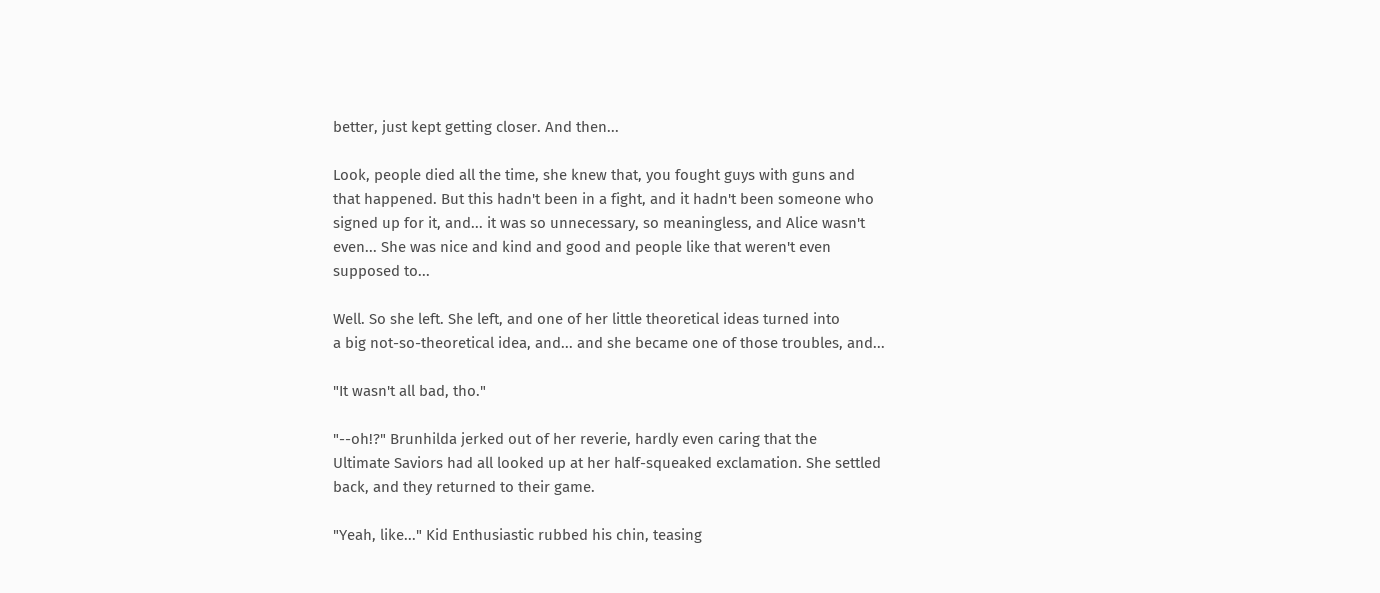better, just kept getting closer. And then...

Look, people died all the time, she knew that, you fought guys with guns and
that happened. But this hadn't been in a fight, and it hadn't been someone who
signed up for it, and... it was so unnecessary, so meaningless, and Alice wasn't
even... She was nice and kind and good and people like that weren't even
supposed to...

Well. So she left. She left, and one of her little theoretical ideas turned into
a big not-so-theoretical idea, and... and she became one of those troubles, and...

"It wasn't all bad, tho."

"--oh!?" Brunhilda jerked out of her reverie, hardly even caring that the
Ultimate Saviors had all looked up at her half-squeaked exclamation. She settled
back, and they returned to their game.

"Yeah, like..." Kid Enthusiastic rubbed his chin, teasing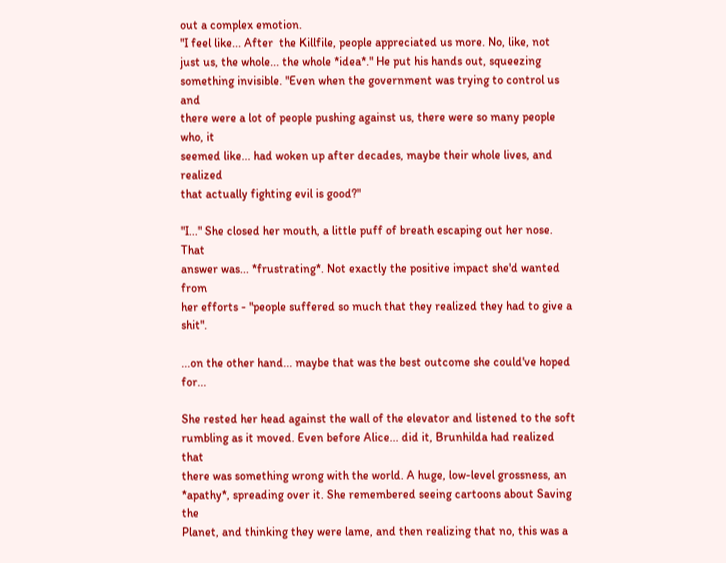out a complex emotion.
"I feel like... After  the Killfile, people appreciated us more. No, like, not
just us, the whole... the whole *idea*." He put his hands out, squeezing
something invisible. "Even when the government was trying to control us and
there were a lot of people pushing against us, there were so many people who, it
seemed like... had woken up after decades, maybe their whole lives, and realized
that actually fighting evil is good?"

"I..." She closed her mouth, a little puff of breath escaping out her nose. That
answer was... *frustrating*. Not exactly the positive impact she'd wanted from
her efforts - "people suffered so much that they realized they had to give a shit".

...on the other hand... maybe that was the best outcome she could've hoped for...

She rested her head against the wall of the elevator and listened to the soft
rumbling as it moved. Even before Alice... did it, Brunhilda had realized that
there was something wrong with the world. A huge, low-level grossness, an
*apathy*, spreading over it. She remembered seeing cartoons about Saving the
Planet, and thinking they were lame, and then realizing that no, this was a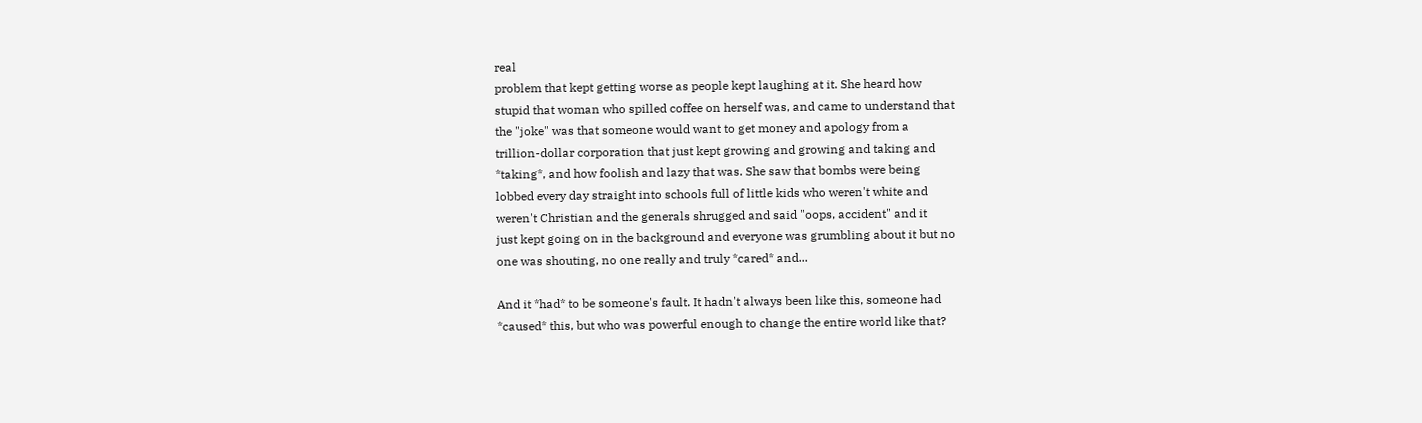real
problem that kept getting worse as people kept laughing at it. She heard how
stupid that woman who spilled coffee on herself was, and came to understand that
the "joke" was that someone would want to get money and apology from a
trillion-dollar corporation that just kept growing and growing and taking and
*taking*, and how foolish and lazy that was. She saw that bombs were being
lobbed every day straight into schools full of little kids who weren't white and
weren't Christian and the generals shrugged and said "oops, accident" and it
just kept going on in the background and everyone was grumbling about it but no
one was shouting, no one really and truly *cared* and...

And it *had* to be someone's fault. It hadn't always been like this, someone had
*caused* this, but who was powerful enough to change the entire world like that?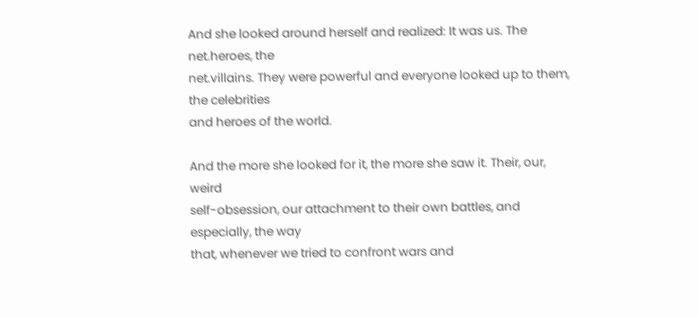And she looked around herself and realized: It was us. The net.heroes, the
net.villains. They were powerful and everyone looked up to them, the celebrities
and heroes of the world.

And the more she looked for it, the more she saw it. Their, our, weird
self-obsession, our attachment to their own battles, and especially, the way
that, whenever we tried to confront wars and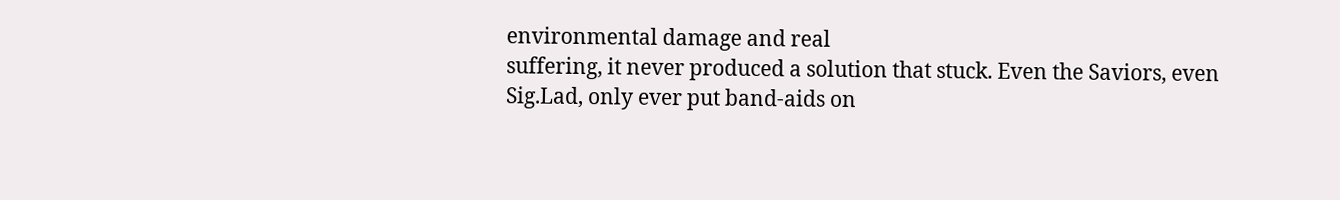environmental damage and real
suffering, it never produced a solution that stuck. Even the Saviors, even
Sig.Lad, only ever put band-aids on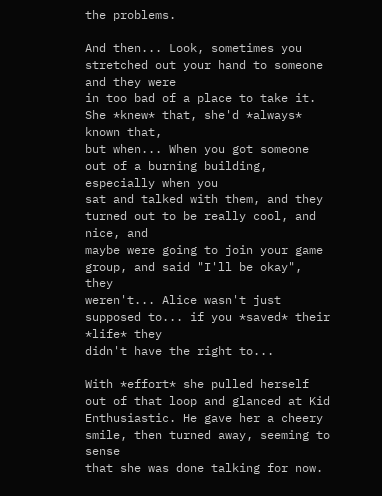the problems.

And then... Look, sometimes you stretched out your hand to someone and they were
in too bad of a place to take it. She *knew* that, she'd *always* known that,
but when... When you got someone out of a burning building, especially when you
sat and talked with them, and they turned out to be really cool, and nice, and
maybe were going to join your game group, and said "I'll be okay", they
weren't... Alice wasn't just supposed to... if you *saved* their *life* they
didn't have the right to...

With *effort* she pulled herself out of that loop and glanced at Kid
Enthusiastic. He gave her a cheery smile, then turned away, seeming to sense
that she was done talking for now.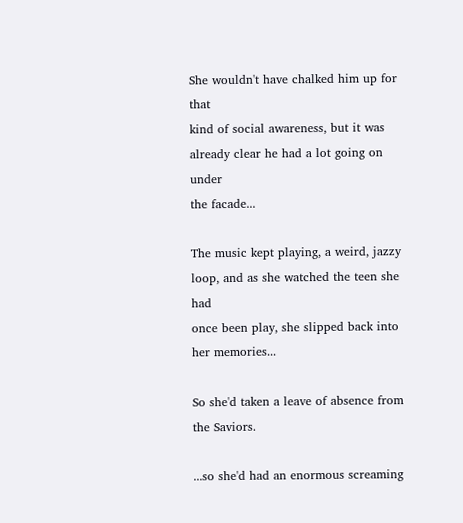She wouldn't have chalked him up for that
kind of social awareness, but it was already clear he had a lot going on under
the facade...

The music kept playing, a weird, jazzy loop, and as she watched the teen she had
once been play, she slipped back into her memories...

So she'd taken a leave of absence from the Saviors.

...so she'd had an enormous screaming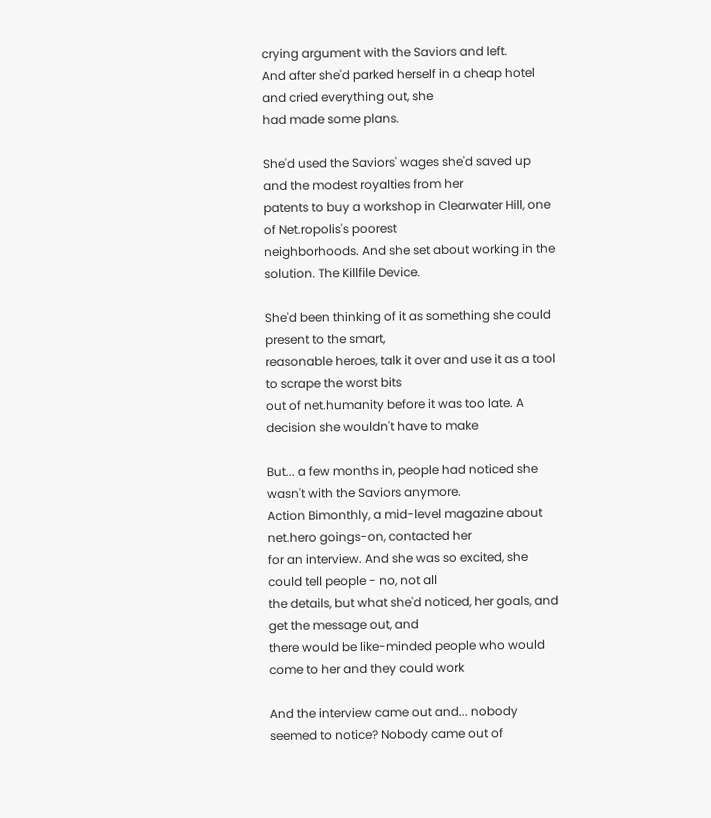crying argument with the Saviors and left.
And after she'd parked herself in a cheap hotel and cried everything out, she
had made some plans.

She'd used the Saviors' wages she'd saved up and the modest royalties from her
patents to buy a workshop in Clearwater Hill, one of Net.ropolis's poorest
neighborhoods. And she set about working in the solution. The Killfile Device.

She'd been thinking of it as something she could present to the smart,
reasonable heroes, talk it over and use it as a tool to scrape the worst bits
out of net.humanity before it was too late. A decision she wouldn't have to make

But... a few months in, people had noticed she wasn't with the Saviors anymore.
Action Bimonthly, a mid-level magazine about net.hero goings-on, contacted her
for an interview. And she was so excited, she could tell people - no, not all
the details, but what she'd noticed, her goals, and get the message out, and
there would be like-minded people who would come to her and they could work

And the interview came out and... nobody seemed to notice? Nobody came out of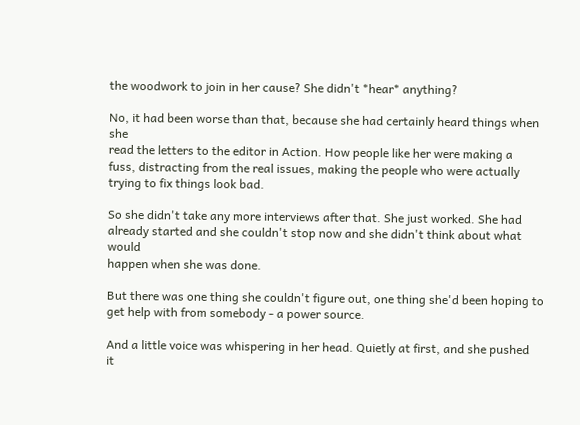the woodwork to join in her cause? She didn't *hear* anything?

No, it had been worse than that, because she had certainly heard things when she
read the letters to the editor in Action. How people like her were making a
fuss, distracting from the real issues, making the people who were actually
trying to fix things look bad.

So she didn't take any more interviews after that. She just worked. She had
already started and she couldn't stop now and she didn't think about what would
happen when she was done.

But there was one thing she couldn't figure out, one thing she'd been hoping to
get help with from somebody - a power source.

And a little voice was whispering in her head. Quietly at first, and she pushed
it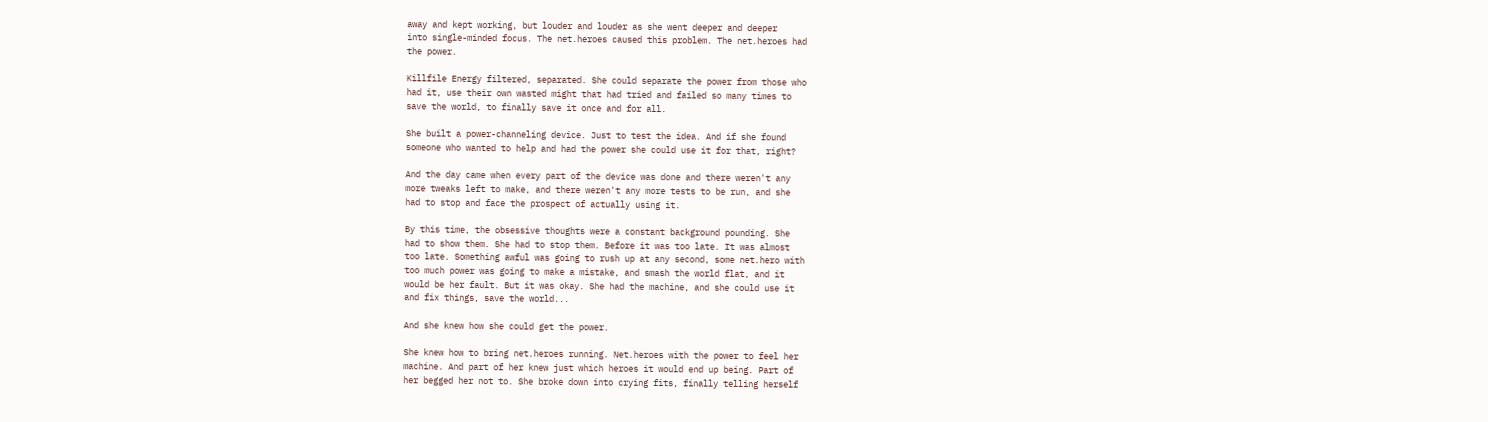away and kept working, but louder and louder as she went deeper and deeper
into single-minded focus. The net.heroes caused this problem. The net.heroes had
the power.

Killfile Energy filtered, separated. She could separate the power from those who
had it, use their own wasted might that had tried and failed so many times to
save the world, to finally save it once and for all.

She built a power-channeling device. Just to test the idea. And if she found
someone who wanted to help and had the power she could use it for that, right?

And the day came when every part of the device was done and there weren't any
more tweaks left to make, and there weren't any more tests to be run, and she
had to stop and face the prospect of actually using it.

By this time, the obsessive thoughts were a constant background pounding. She
had to show them. She had to stop them. Before it was too late. It was almost
too late. Something awful was going to rush up at any second, some net.hero with
too much power was going to make a mistake, and smash the world flat, and it
would be her fault. But it was okay. She had the machine, and she could use it
and fix things, save the world...

And she knew how she could get the power.

She knew how to bring net.heroes running. Net.heroes with the power to feel her
machine. And part of her knew just which heroes it would end up being. Part of
her begged her not to. She broke down into crying fits, finally telling herself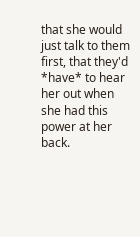that she would just talk to them first, that they'd *have* to hear her out when
she had this power at her back.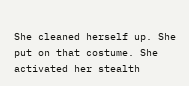She cleaned herself up. She put on that costume. She activated her stealth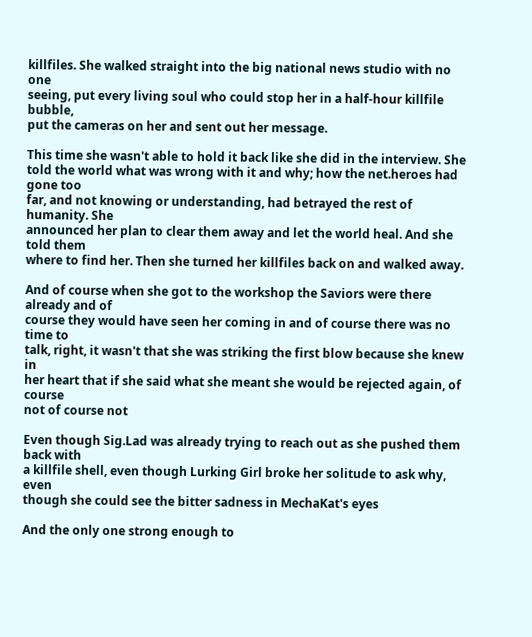killfiles. She walked straight into the big national news studio with no one
seeing, put every living soul who could stop her in a half-hour killfile bubble,
put the cameras on her and sent out her message.

This time she wasn't able to hold it back like she did in the interview. She
told the world what was wrong with it and why; how the net.heroes had gone too
far, and not knowing or understanding, had betrayed the rest of humanity. She
announced her plan to clear them away and let the world heal. And she told them
where to find her. Then she turned her killfiles back on and walked away.

And of course when she got to the workshop the Saviors were there already and of
course they would have seen her coming in and of course there was no time to
talk, right, it wasn't that she was striking the first blow because she knew in
her heart that if she said what she meant she would be rejected again, of course
not of course not

Even though Sig.Lad was already trying to reach out as she pushed them back with
a killfile shell, even though Lurking Girl broke her solitude to ask why, even
though she could see the bitter sadness in MechaKat's eyes

And the only one strong enough to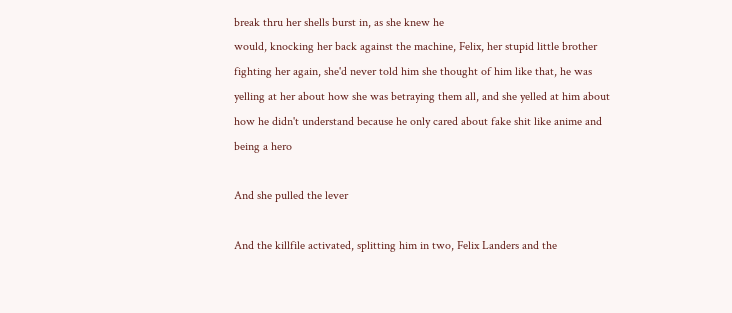break thru her shells burst in, as she knew he
would, knocking her back against the machine, Felix, her stupid little brother
fighting her again, she'd never told him she thought of him like that, he was
yelling at her about how she was betraying them all, and she yelled at him about
how he didn't understand because he only cared about fake shit like anime and
being a hero

And she pulled the lever

And the killfile activated, splitting him in two, Felix Landers and the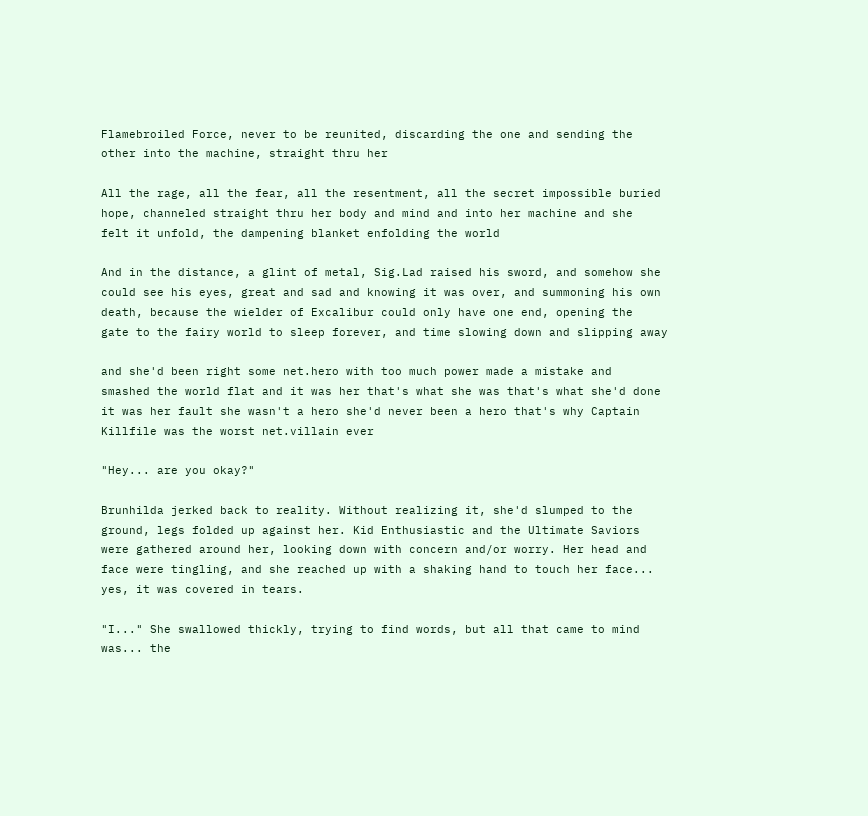Flamebroiled Force, never to be reunited, discarding the one and sending the
other into the machine, straight thru her

All the rage, all the fear, all the resentment, all the secret impossible buried
hope, channeled straight thru her body and mind and into her machine and she
felt it unfold, the dampening blanket enfolding the world

And in the distance, a glint of metal, Sig.Lad raised his sword, and somehow she
could see his eyes, great and sad and knowing it was over, and summoning his own
death, because the wielder of Excalibur could only have one end, opening the
gate to the fairy world to sleep forever, and time slowing down and slipping away

and she'd been right some net.hero with too much power made a mistake and
smashed the world flat and it was her that's what she was that's what she'd done
it was her fault she wasn't a hero she'd never been a hero that's why Captain
Killfile was the worst net.villain ever

"Hey... are you okay?"

Brunhilda jerked back to reality. Without realizing it, she'd slumped to the
ground, legs folded up against her. Kid Enthusiastic and the Ultimate Saviors
were gathered around her, looking down with concern and/or worry. Her head and
face were tingling, and she reached up with a shaking hand to touch her face...
yes, it was covered in tears.

"I..." She swallowed thickly, trying to find words, but all that came to mind
was... the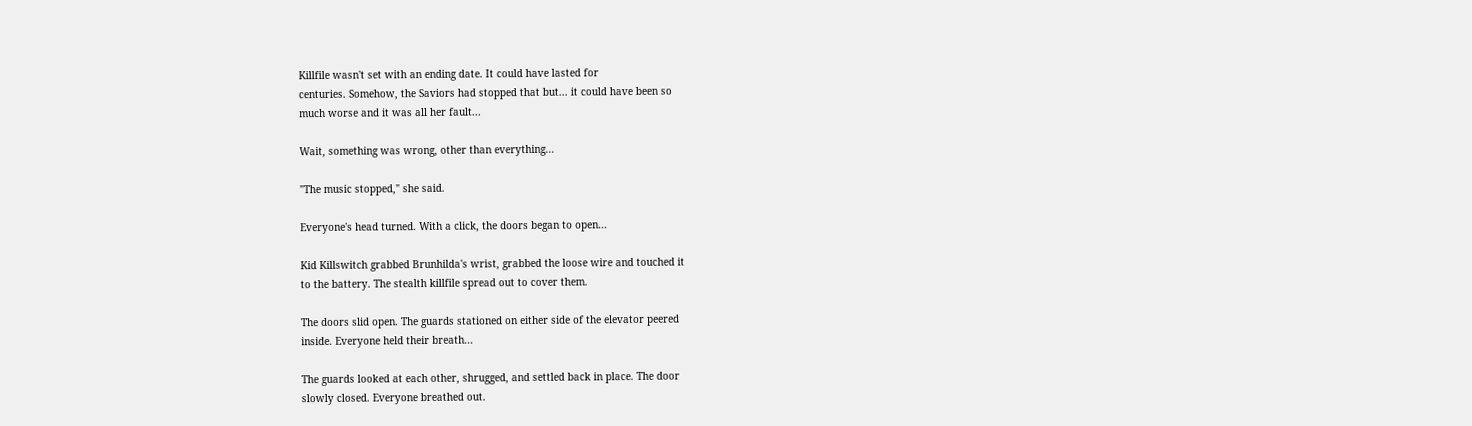Killfile wasn't set with an ending date. It could have lasted for
centuries. Somehow, the Saviors had stopped that but... it could have been so
much worse and it was all her fault...

Wait, something was wrong, other than everything...

"The music stopped," she said.

Everyone's head turned. With a click, the doors began to open...

Kid Killswitch grabbed Brunhilda's wrist, grabbed the loose wire and touched it
to the battery. The stealth killfile spread out to cover them.

The doors slid open. The guards stationed on either side of the elevator peered
inside. Everyone held their breath...

The guards looked at each other, shrugged, and settled back in place. The door
slowly closed. Everyone breathed out.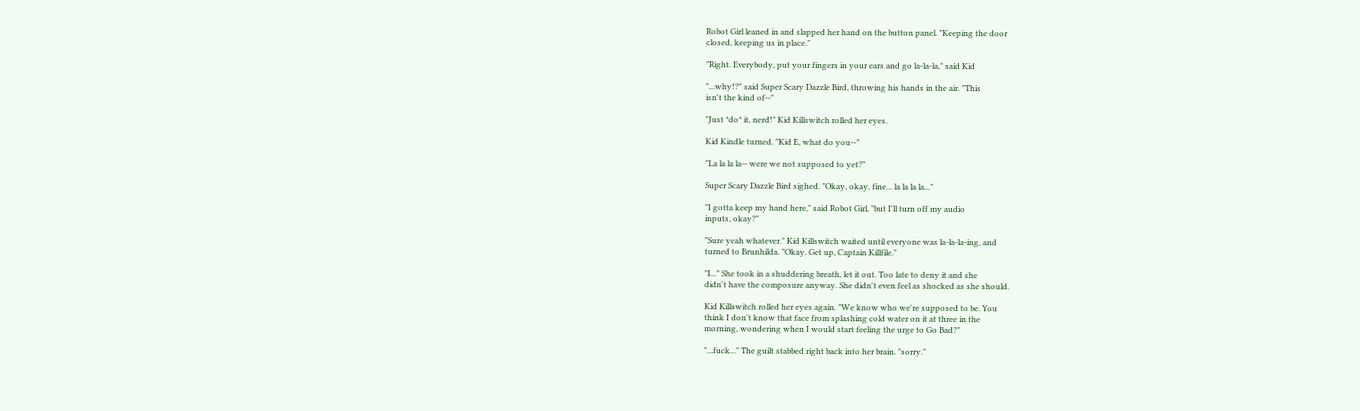Robot Girl leaned in and slapped her hand on the button panel. "Keeping the door
closed, keeping us in place."

"Right. Everybody, put your fingers in your ears and go la-la-la," said Kid

"...why!?" said Super Scary Dazzle Bird, throwing his hands in the air. "This
isn't the kind of--"

"Just *do* it, nerd!" Kid Killswitch rolled her eyes.

Kid Kindle turned. "Kid E, what do you--"

"La la la la-- were we not supposed to yet?"

Super Scary Dazzle Bird sighed. "Okay, okay, fine... la la la la..."

"I gotta keep my hand here," said Robot Girl, "but I'll turn off my audio
inputs, okay?"

"Sure yeah whatever." Kid Killswitch waited until everyone was la-la-la-ing, and
turned to Brunhilda. "Okay. Get up, Captain Killfile."

"I..." She took in a shuddering breath, let it out. Too late to deny it and she
didn't have the composure anyway. She didn't even feel as shocked as she should.

Kid Killswitch rolled her eyes again. "We know who we're supposed to be. You
think I don't know that face from splashing cold water on it at three in the
morning, wondering when I would start feeling the urge to Go Bad?"

"...fuck..." The guilt stabbed right back into her brain. "sorry."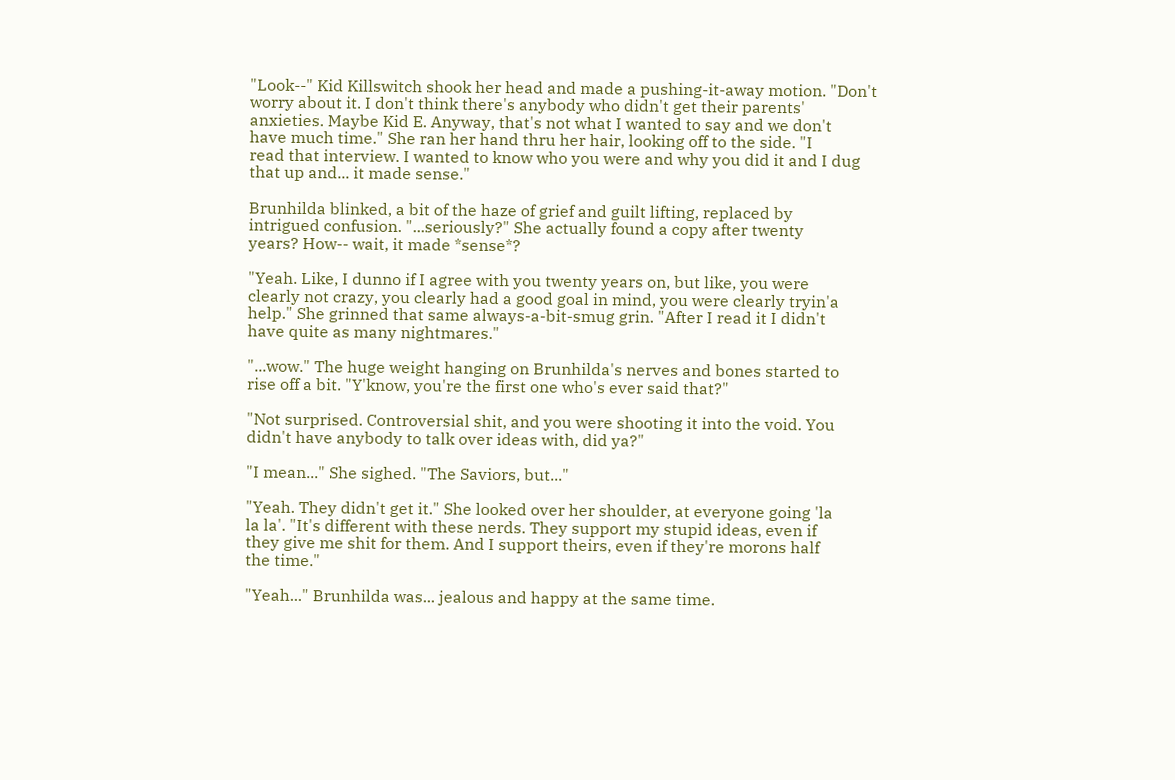"Look--" Kid Killswitch shook her head and made a pushing-it-away motion. "Don't
worry about it. I don't think there's anybody who didn't get their parents'
anxieties. Maybe Kid E. Anyway, that's not what I wanted to say and we don't
have much time." She ran her hand thru her hair, looking off to the side. "I
read that interview. I wanted to know who you were and why you did it and I dug
that up and... it made sense."

Brunhilda blinked, a bit of the haze of grief and guilt lifting, replaced by
intrigued confusion. "...seriously?" She actually found a copy after twenty
years? How-- wait, it made *sense*?

"Yeah. Like, I dunno if I agree with you twenty years on, but like, you were
clearly not crazy, you clearly had a good goal in mind, you were clearly tryin'a
help." She grinned that same always-a-bit-smug grin. "After I read it I didn't
have quite as many nightmares."

"...wow." The huge weight hanging on Brunhilda's nerves and bones started to
rise off a bit. "Y'know, you're the first one who's ever said that?"

"Not surprised. Controversial shit, and you were shooting it into the void. You
didn't have anybody to talk over ideas with, did ya?"

"I mean..." She sighed. "The Saviors, but..."

"Yeah. They didn't get it." She looked over her shoulder, at everyone going 'la
la la'. "It's different with these nerds. They support my stupid ideas, even if
they give me shit for them. And I support theirs, even if they're morons half
the time."

"Yeah..." Brunhilda was... jealous and happy at the same time.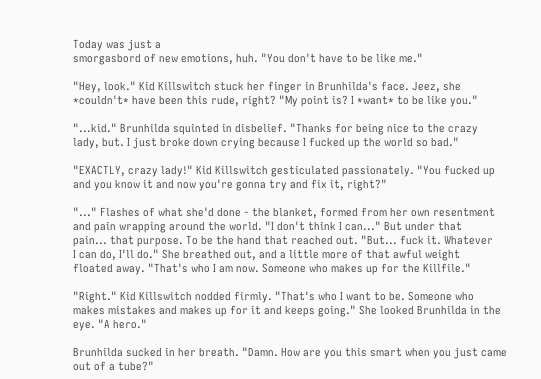Today was just a
smorgasbord of new emotions, huh. "You don't have to be like me."

"Hey, look." Kid Killswitch stuck her finger in Brunhilda's face. Jeez, she
*couldn't* have been this rude, right? "My point is? I *want* to be like you."

"...kid." Brunhilda squinted in disbelief. "Thanks for being nice to the crazy
lady, but. I just broke down crying because I fucked up the world so bad."

"EXACTLY, crazy lady!" Kid Killswitch gesticulated passionately. "You fucked up
and you know it and now you're gonna try and fix it, right?"

"..." Flashes of what she'd done - the blanket, formed from her own resentment
and pain wrapping around the world. "I don't think I can..." But under that
pain... that purpose. To be the hand that reached out. "But... fuck it. Whatever
I can do, I'll do." She breathed out, and a little more of that awful weight
floated away. "That's who I am now. Someone who makes up for the Killfile."

"Right." Kid Killswitch nodded firmly. "That's who I want to be. Someone who
makes mistakes and makes up for it and keeps going." She looked Brunhilda in the
eye. "A hero."

Brunhilda sucked in her breath. "Damn. How are you this smart when you just came
out of a tube?"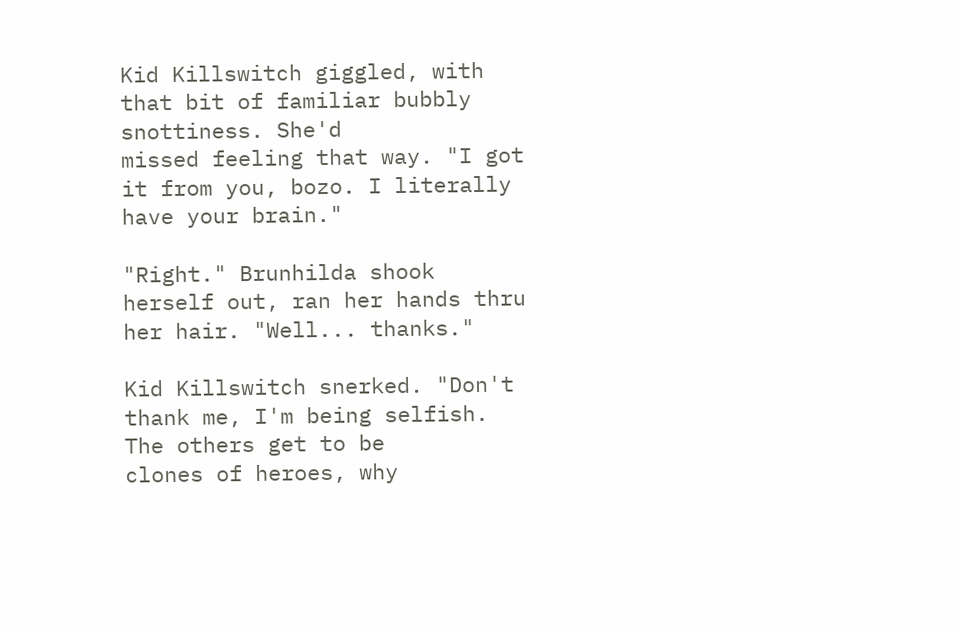Kid Killswitch giggled, with that bit of familiar bubbly snottiness. She'd
missed feeling that way. "I got it from you, bozo. I literally have your brain."

"Right." Brunhilda shook herself out, ran her hands thru her hair. "Well... thanks."

Kid Killswitch snerked. "Don't thank me, I'm being selfish. The others get to be
clones of heroes, why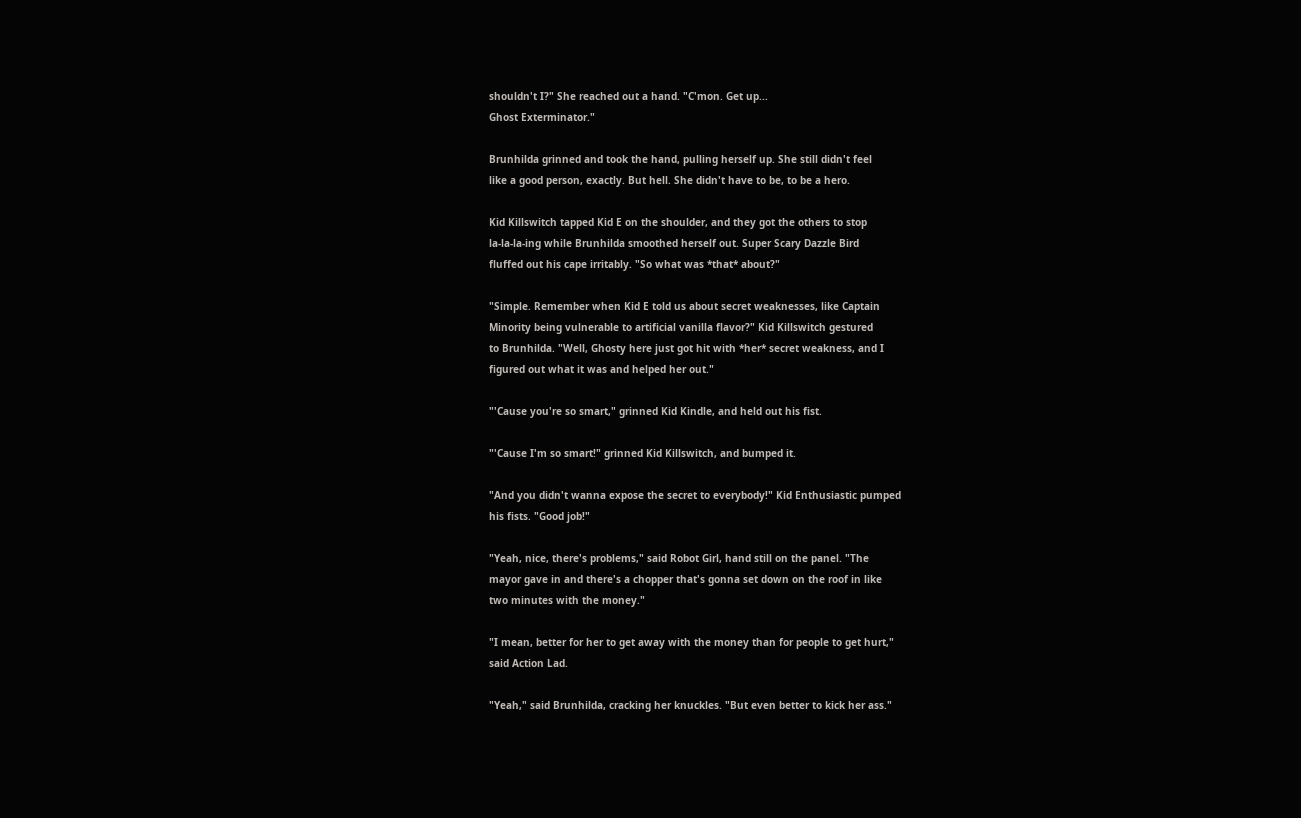shouldn't I?" She reached out a hand. "C'mon. Get up...
Ghost Exterminator."

Brunhilda grinned and took the hand, pulling herself up. She still didn't feel
like a good person, exactly. But hell. She didn't have to be, to be a hero.

Kid Killswitch tapped Kid E on the shoulder, and they got the others to stop
la-la-la-ing while Brunhilda smoothed herself out. Super Scary Dazzle Bird
fluffed out his cape irritably. "So what was *that* about?"

"Simple. Remember when Kid E told us about secret weaknesses, like Captain
Minority being vulnerable to artificial vanilla flavor?" Kid Killswitch gestured
to Brunhilda. "Well, Ghosty here just got hit with *her* secret weakness, and I
figured out what it was and helped her out."

"'Cause you're so smart," grinned Kid Kindle, and held out his fist.

"'Cause I'm so smart!" grinned Kid Killswitch, and bumped it.

"And you didn't wanna expose the secret to everybody!" Kid Enthusiastic pumped
his fists. "Good job!"

"Yeah, nice, there's problems," said Robot Girl, hand still on the panel. "The
mayor gave in and there's a chopper that's gonna set down on the roof in like
two minutes with the money."

"I mean, better for her to get away with the money than for people to get hurt,"
said Action Lad.

"Yeah," said Brunhilda, cracking her knuckles. "But even better to kick her ass."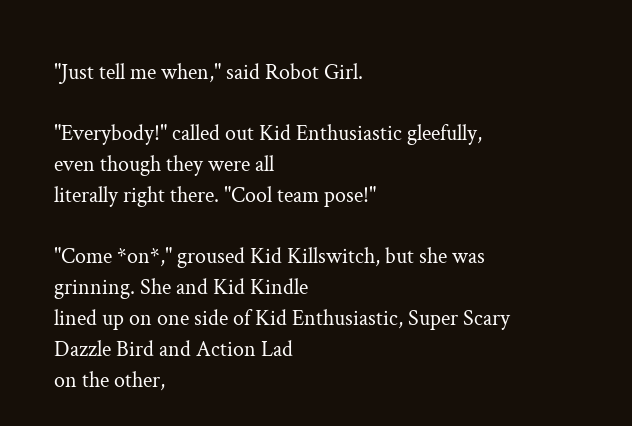"Just tell me when," said Robot Girl.

"Everybody!" called out Kid Enthusiastic gleefully, even though they were all
literally right there. "Cool team pose!"

"Come *on*," groused Kid Killswitch, but she was grinning. She and Kid Kindle
lined up on one side of Kid Enthusiastic, Super Scary Dazzle Bird and Action Lad
on the other,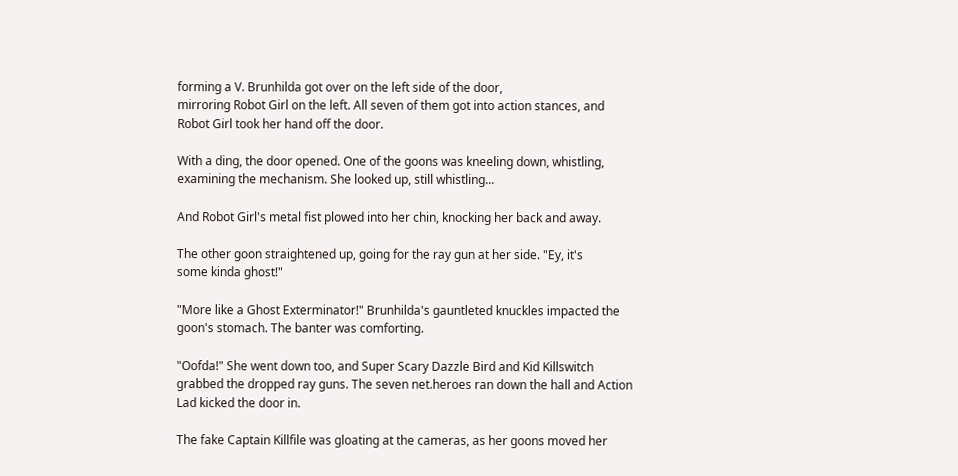forming a V. Brunhilda got over on the left side of the door,
mirroring Robot Girl on the left. All seven of them got into action stances, and
Robot Girl took her hand off the door.

With a ding, the door opened. One of the goons was kneeling down, whistling,
examining the mechanism. She looked up, still whistling...

And Robot Girl's metal fist plowed into her chin, knocking her back and away.

The other goon straightened up, going for the ray gun at her side. "Ey, it's
some kinda ghost!"

"More like a Ghost Exterminator!" Brunhilda's gauntleted knuckles impacted the
goon's stomach. The banter was comforting.

"Oofda!" She went down too, and Super Scary Dazzle Bird and Kid Killswitch
grabbed the dropped ray guns. The seven net.heroes ran down the hall and Action
Lad kicked the door in.

The fake Captain Killfile was gloating at the cameras, as her goons moved her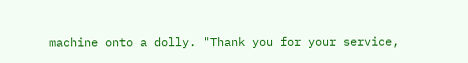machine onto a dolly. "Thank you for your service,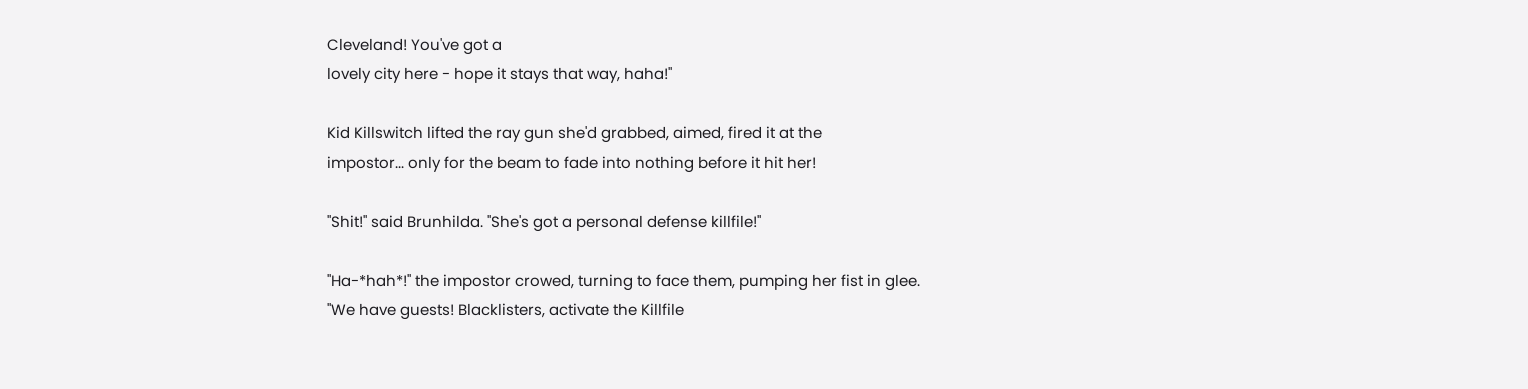Cleveland! You've got a
lovely city here - hope it stays that way, haha!"

Kid Killswitch lifted the ray gun she'd grabbed, aimed, fired it at the
impostor... only for the beam to fade into nothing before it hit her!

"Shit!" said Brunhilda. "She's got a personal defense killfile!"

"Ha-*hah*!" the impostor crowed, turning to face them, pumping her fist in glee.
"We have guests! Blacklisters, activate the Killfile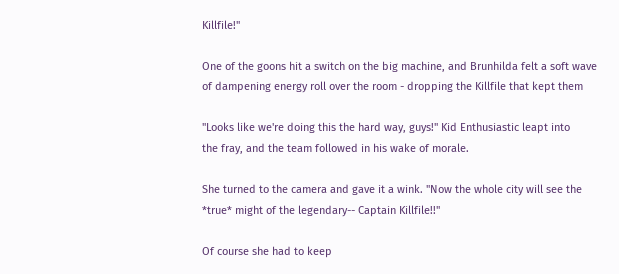Killfile!"

One of the goons hit a switch on the big machine, and Brunhilda felt a soft wave
of dampening energy roll over the room - dropping the Killfile that kept them

"Looks like we're doing this the hard way, guys!" Kid Enthusiastic leapt into
the fray, and the team followed in his wake of morale.

She turned to the camera and gave it a wink. "Now the whole city will see the
*true* might of the legendary-- Captain Killfile!!"

Of course she had to keep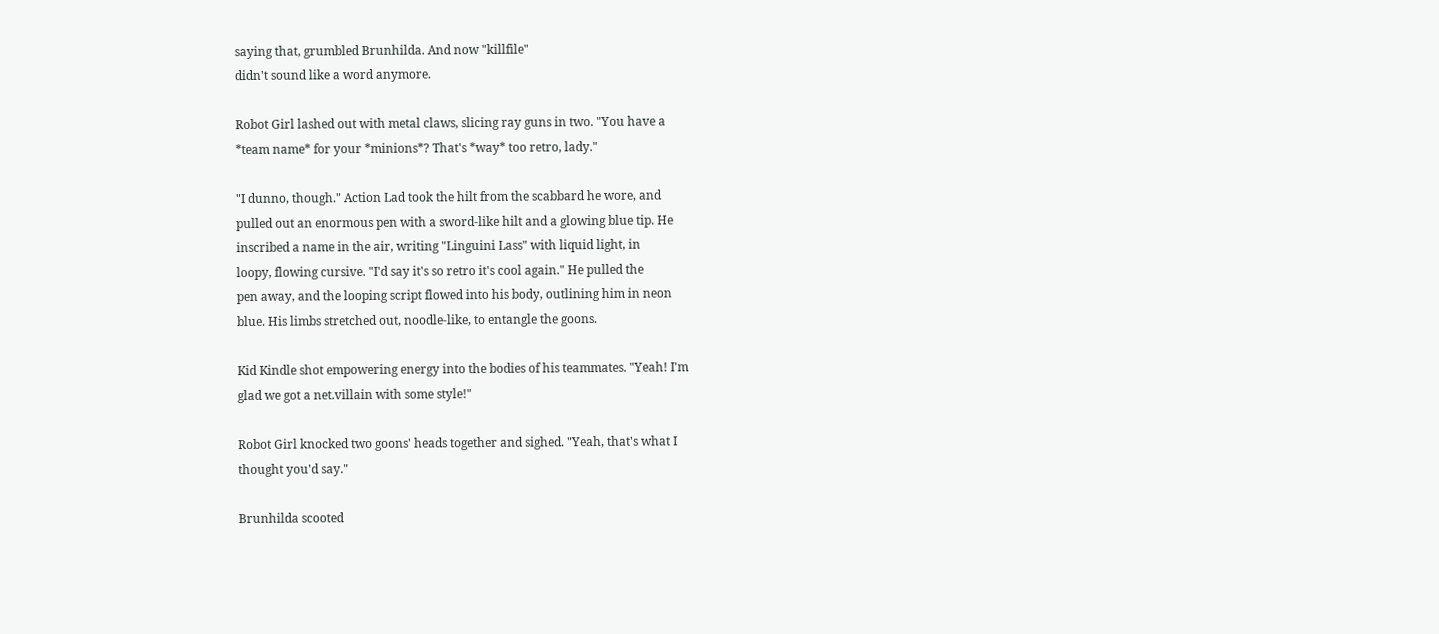saying that, grumbled Brunhilda. And now "killfile"
didn't sound like a word anymore.

Robot Girl lashed out with metal claws, slicing ray guns in two. "You have a
*team name* for your *minions*? That's *way* too retro, lady."

"I dunno, though." Action Lad took the hilt from the scabbard he wore, and
pulled out an enormous pen with a sword-like hilt and a glowing blue tip. He
inscribed a name in the air, writing "Linguini Lass" with liquid light, in
loopy, flowing cursive. "I'd say it's so retro it's cool again." He pulled the
pen away, and the looping script flowed into his body, outlining him in neon
blue. His limbs stretched out, noodle-like, to entangle the goons.

Kid Kindle shot empowering energy into the bodies of his teammates. "Yeah! I'm
glad we got a net.villain with some style!"

Robot Girl knocked two goons' heads together and sighed. "Yeah, that's what I
thought you'd say."

Brunhilda scooted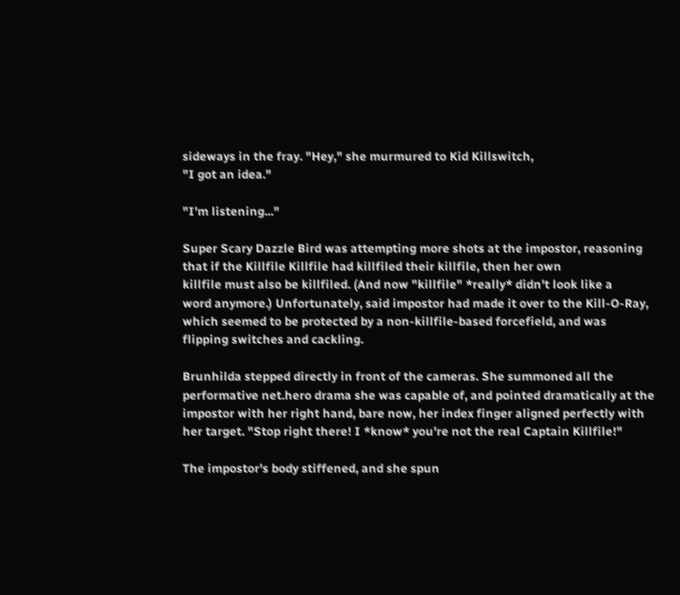sideways in the fray. "Hey," she murmured to Kid Killswitch,
"I got an idea."

"I'm listening..."

Super Scary Dazzle Bird was attempting more shots at the impostor, reasoning
that if the Killfile Killfile had killfiled their killfile, then her own
killfile must also be killfiled. (And now "killfile" *really* didn't look like a
word anymore.) Unfortunately, said impostor had made it over to the Kill-O-Ray,
which seemed to be protected by a non-killfile-based forcefield, and was
flipping switches and cackling.

Brunhilda stepped directly in front of the cameras. She summoned all the
performative net.hero drama she was capable of, and pointed dramatically at the
impostor with her right hand, bare now, her index finger aligned perfectly with
her target. "Stop right there! I *know* you're not the real Captain Killfile!"

The impostor's body stiffened, and she spun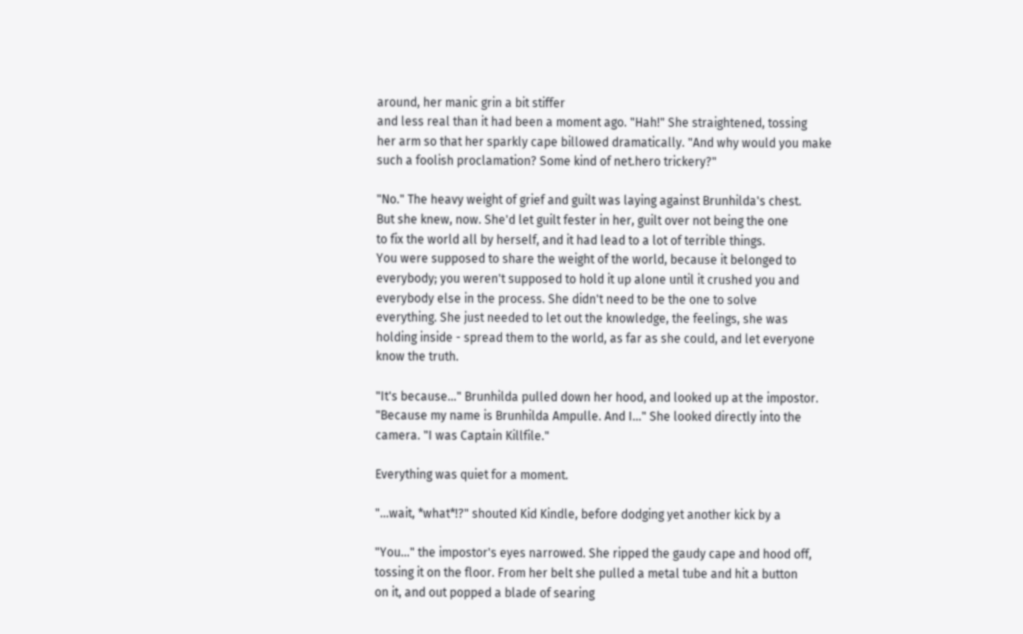around, her manic grin a bit stiffer
and less real than it had been a moment ago. "Hah!" She straightened, tossing
her arm so that her sparkly cape billowed dramatically. "And why would you make
such a foolish proclamation? Some kind of net.hero trickery?"

"No." The heavy weight of grief and guilt was laying against Brunhilda's chest.
But she knew, now. She'd let guilt fester in her, guilt over not being the one
to fix the world all by herself, and it had lead to a lot of terrible things.
You were supposed to share the weight of the world, because it belonged to
everybody; you weren't supposed to hold it up alone until it crushed you and
everybody else in the process. She didn't need to be the one to solve
everything. She just needed to let out the knowledge, the feelings, she was
holding inside - spread them to the world, as far as she could, and let everyone
know the truth.

"It's because..." Brunhilda pulled down her hood, and looked up at the impostor.
"Because my name is Brunhilda Ampulle. And I..." She looked directly into the
camera. "I was Captain Killfile."

Everything was quiet for a moment.

"...wait, *what*!?" shouted Kid Kindle, before dodging yet another kick by a

"You..." the impostor's eyes narrowed. She ripped the gaudy cape and hood off,
tossing it on the floor. From her belt she pulled a metal tube and hit a button
on it, and out popped a blade of searing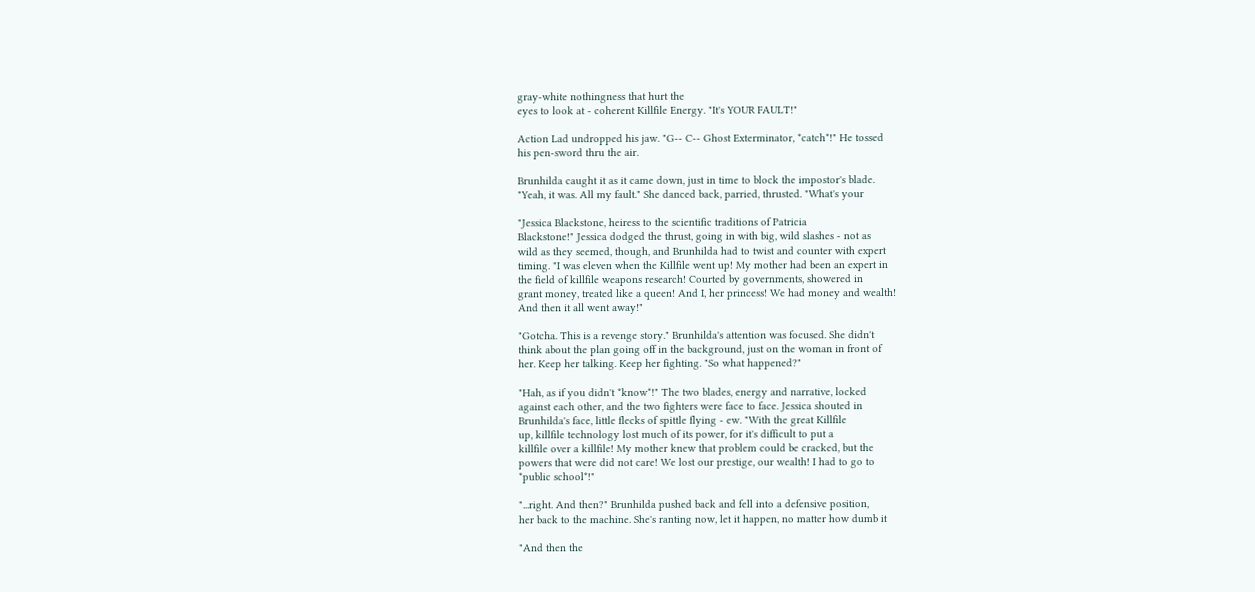gray-white nothingness that hurt the
eyes to look at - coherent Killfile Energy. "It's YOUR FAULT!"

Action Lad undropped his jaw. "G-- C-- Ghost Exterminator, *catch*!" He tossed
his pen-sword thru the air.

Brunhilda caught it as it came down, just in time to block the impostor's blade.
"Yeah, it was. All my fault." She danced back, parried, thrusted. "What's your

"Jessica Blackstone, heiress to the scientific traditions of Patricia
Blackstone!" Jessica dodged the thrust, going in with big, wild slashes - not as
wild as they seemed, though, and Brunhilda had to twist and counter with expert
timing. "I was eleven when the Killfile went up! My mother had been an expert in
the field of killfile weapons research! Courted by governments, showered in
grant money, treated like a queen! And I, her princess! We had money and wealth!
And then it all went away!"

"Gotcha. This is a revenge story." Brunhilda's attention was focused. She didn't
think about the plan going off in the background, just on the woman in front of
her. Keep her talking. Keep her fighting. "So what happened?"

"Hah, as if you didn't *know*!" The two blades, energy and narrative, locked
against each other, and the two fighters were face to face. Jessica shouted in
Brunhilda's face, little flecks of spittle flying - ew. "With the great Killfile
up, killfile technology lost much of its power, for it's difficult to put a
killfile over a killfile! My mother knew that problem could be cracked, but the
powers that were did not care! We lost our prestige, our wealth! I had to go to
*public school*!"

"...right. And then?" Brunhilda pushed back and fell into a defensive position,
her back to the machine. She's ranting now, let it happen, no matter how dumb it

"And then the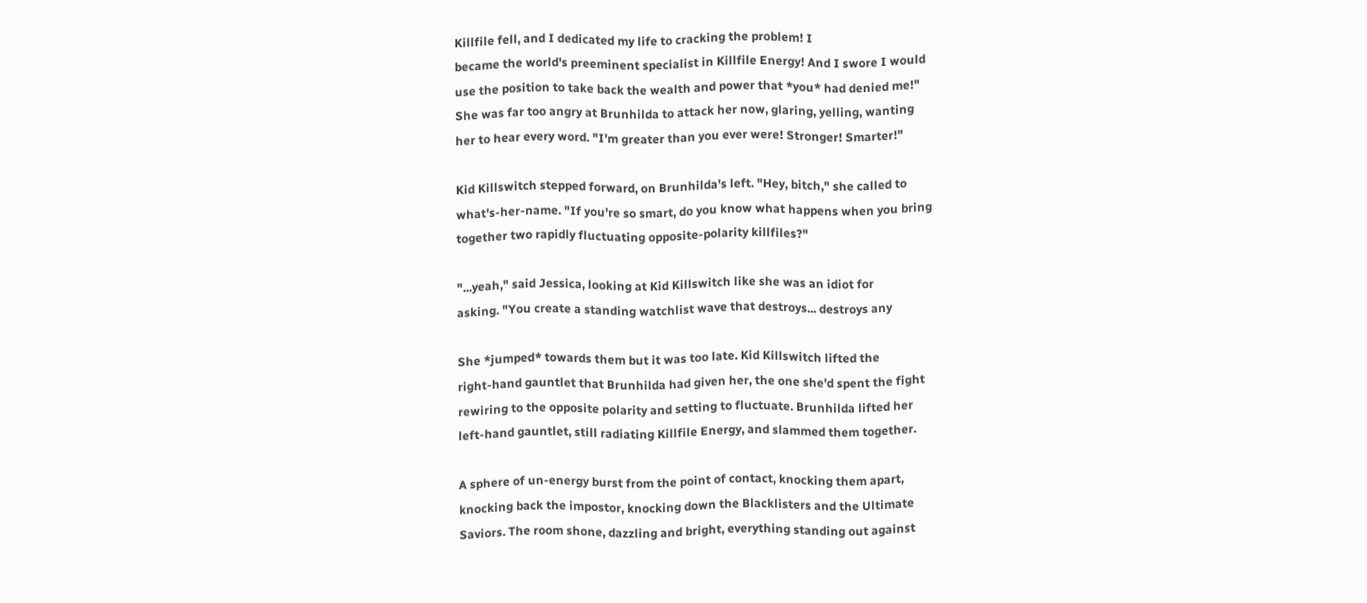Killfile fell, and I dedicated my life to cracking the problem! I
became the world's preeminent specialist in Killfile Energy! And I swore I would
use the position to take back the wealth and power that *you* had denied me!"
She was far too angry at Brunhilda to attack her now, glaring, yelling, wanting
her to hear every word. "I'm greater than you ever were! Stronger! Smarter!"

Kid Killswitch stepped forward, on Brunhilda's left. "Hey, bitch," she called to
what's-her-name. "If you're so smart, do you know what happens when you bring
together two rapidly fluctuating opposite-polarity killfiles?"

"...yeah," said Jessica, looking at Kid Killswitch like she was an idiot for
asking. "You create a standing watchlist wave that destroys... destroys any

She *jumped* towards them but it was too late. Kid Killswitch lifted the
right-hand gauntlet that Brunhilda had given her, the one she'd spent the fight
rewiring to the opposite polarity and setting to fluctuate. Brunhilda lifted her
left-hand gauntlet, still radiating Killfile Energy, and slammed them together.

A sphere of un-energy burst from the point of contact, knocking them apart,
knocking back the impostor, knocking down the Blacklisters and the Ultimate
Saviors. The room shone, dazzling and bright, everything standing out against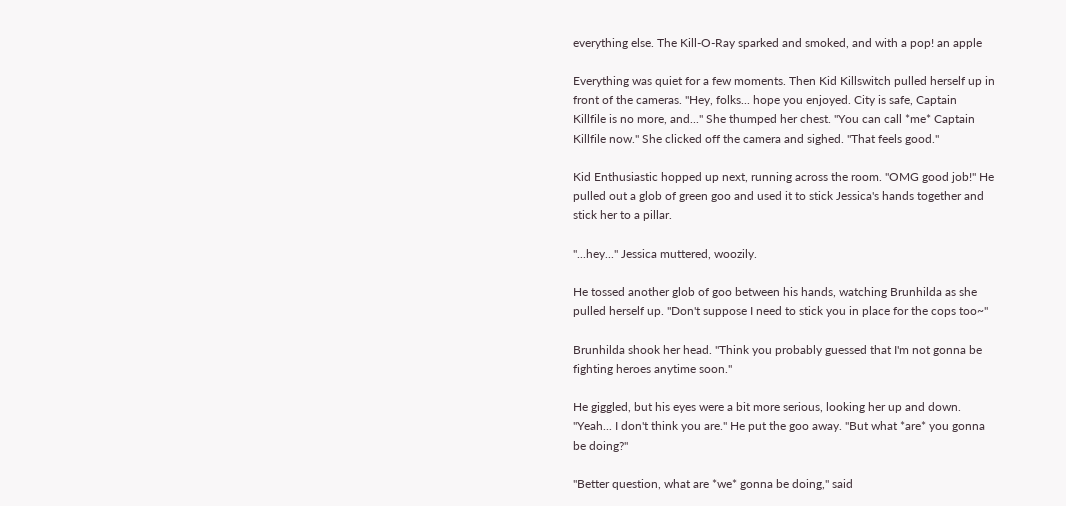everything else. The Kill-O-Ray sparked and smoked, and with a pop! an apple

Everything was quiet for a few moments. Then Kid Killswitch pulled herself up in
front of the cameras. "Hey, folks... hope you enjoyed. City is safe, Captain
Killfile is no more, and..." She thumped her chest. "You can call *me* Captain
Killfile now." She clicked off the camera and sighed. "That feels good."

Kid Enthusiastic hopped up next, running across the room. "OMG good job!" He
pulled out a glob of green goo and used it to stick Jessica's hands together and
stick her to a pillar.

"...hey..." Jessica muttered, woozily.

He tossed another glob of goo between his hands, watching Brunhilda as she
pulled herself up. "Don't suppose I need to stick you in place for the cops too~"

Brunhilda shook her head. "Think you probably guessed that I'm not gonna be
fighting heroes anytime soon."

He giggled, but his eyes were a bit more serious, looking her up and down.
"Yeah... I don't think you are." He put the goo away. "But what *are* you gonna
be doing?"

"Better question, what are *we* gonna be doing," said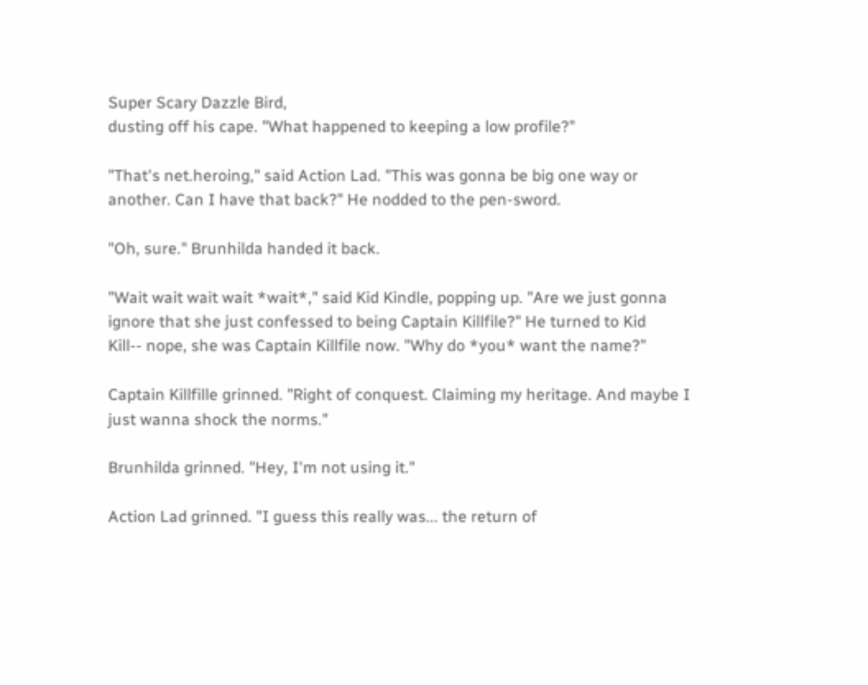Super Scary Dazzle Bird,
dusting off his cape. "What happened to keeping a low profile?"

"That's net.heroing," said Action Lad. "This was gonna be big one way or
another. Can I have that back?" He nodded to the pen-sword.

"Oh, sure." Brunhilda handed it back.

"Wait wait wait wait *wait*," said Kid Kindle, popping up. "Are we just gonna
ignore that she just confessed to being Captain Killfile?" He turned to Kid
Kill-- nope, she was Captain Killfile now. "Why do *you* want the name?"

Captain Killfille grinned. "Right of conquest. Claiming my heritage. And maybe I
just wanna shock the norms."

Brunhilda grinned. "Hey, I'm not using it."

Action Lad grinned. "I guess this really was... the return of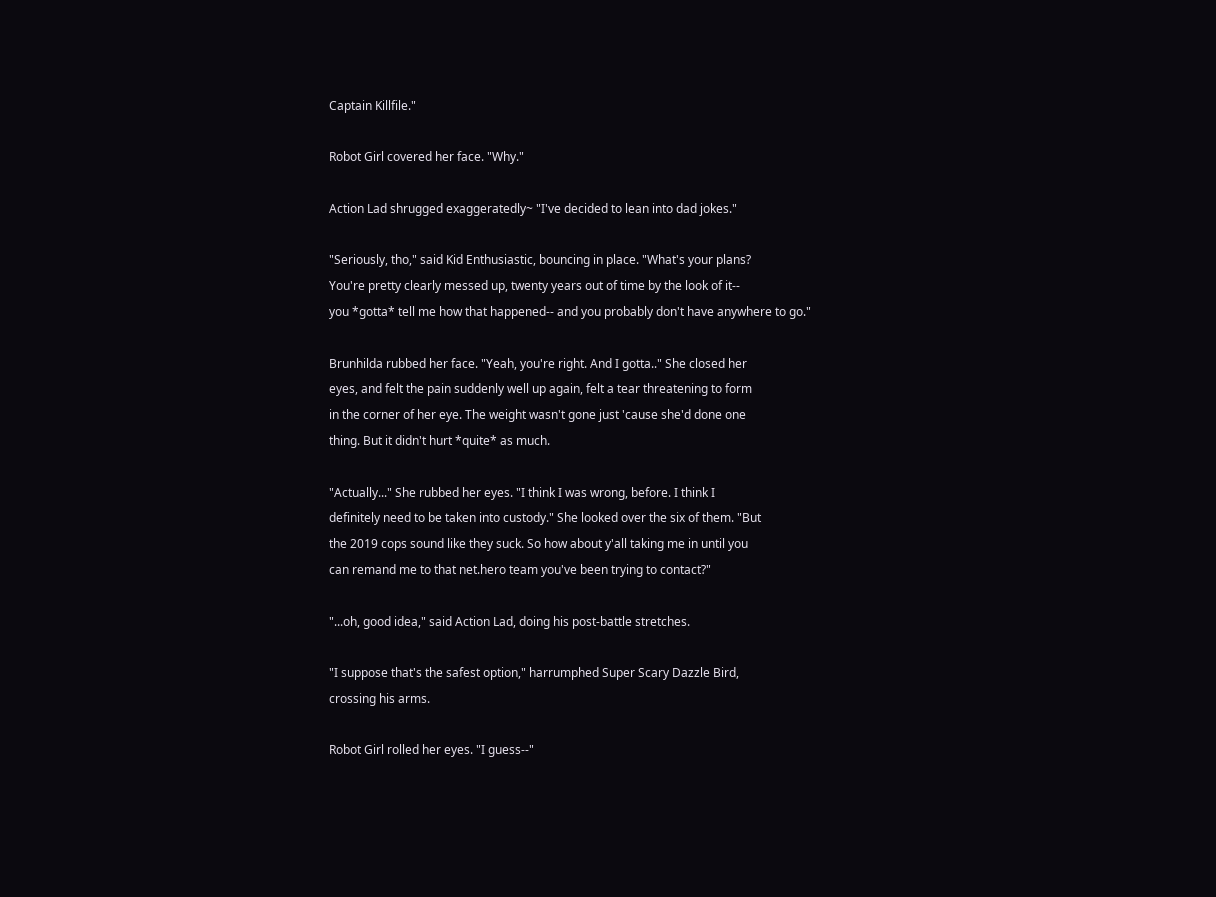Captain Killfile."

Robot Girl covered her face. "Why."

Action Lad shrugged exaggeratedly~ "I've decided to lean into dad jokes."

"Seriously, tho," said Kid Enthusiastic, bouncing in place. "What's your plans?
You're pretty clearly messed up, twenty years out of time by the look of it--
you *gotta* tell me how that happened-- and you probably don't have anywhere to go."

Brunhilda rubbed her face. "Yeah, you're right. And I gotta.." She closed her
eyes, and felt the pain suddenly well up again, felt a tear threatening to form
in the corner of her eye. The weight wasn't gone just 'cause she'd done one
thing. But it didn't hurt *quite* as much.

"Actually..." She rubbed her eyes. "I think I was wrong, before. I think I
definitely need to be taken into custody." She looked over the six of them. "But
the 2019 cops sound like they suck. So how about y'all taking me in until you
can remand me to that net.hero team you've been trying to contact?"

"...oh, good idea," said Action Lad, doing his post-battle stretches.

"I suppose that's the safest option," harrumphed Super Scary Dazzle Bird,
crossing his arms.

Robot Girl rolled her eyes. "I guess--"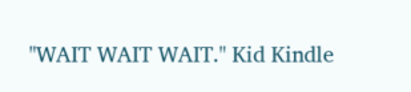"WAIT WAIT WAIT." Kid Kindle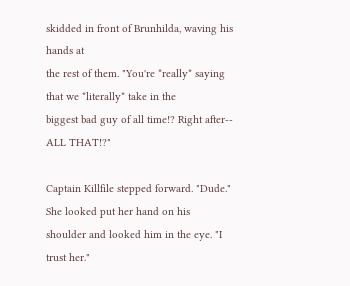skidded in front of Brunhilda, waving his hands at
the rest of them. "You're *really* saying that we *literally* take in the
biggest bad guy of all time!? Right after-- ALL THAT!?"

Captain Killfile stepped forward. "Dude." She looked put her hand on his
shoulder and looked him in the eye. "I trust her."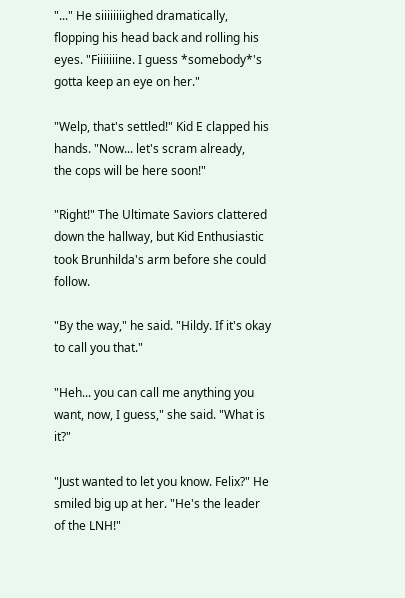"..." He siiiiiiiighed dramatically, flopping his head back and rolling his
eyes. "Fiiiiiiine. I guess *somebody*'s gotta keep an eye on her."

"Welp, that's settled!" Kid E clapped his hands. "Now... let's scram already,
the cops will be here soon!"

"Right!" The Ultimate Saviors clattered down the hallway, but Kid Enthusiastic
took Brunhilda's arm before she could follow.

"By the way," he said. "Hildy. If it's okay to call you that."

"Heh... you can call me anything you want, now, I guess," she said. "What is it?"

"Just wanted to let you know. Felix?" He smiled big up at her. "He's the leader
of the LNH!"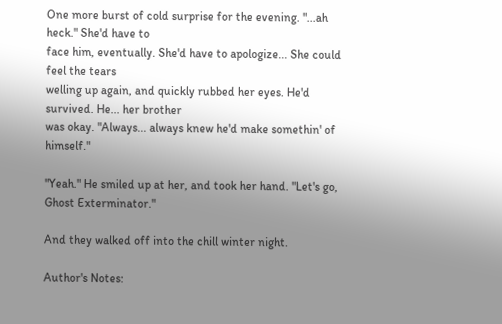One more burst of cold surprise for the evening. "...ah heck." She'd have to
face him, eventually. She'd have to apologize... She could feel the tears
welling up again, and quickly rubbed her eyes. He'd survived. He... her brother
was okay. "Always... always knew he'd make somethin' of himself."

"Yeah." He smiled up at her, and took her hand. "Let's go, Ghost Exterminator."

And they walked off into the chill winter night.

Author's Notes: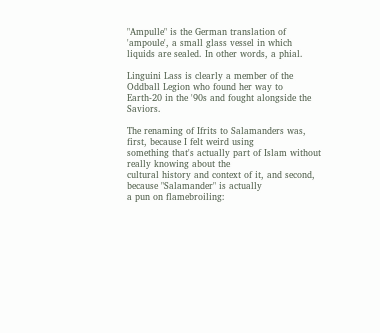"Ampulle" is the German translation of 'ampoule', a small glass vessel in which
liquids are sealed. In other words, a phial.

Linguini Lass is clearly a member of the Oddball Legion who found her way to
Earth-20 in the '90s and fought alongside the Saviors.

The renaming of Ifrits to Salamanders was, first, because I felt weird using
something that's actually part of Islam without really knowing about the
cultural history and context of it, and second, because "Salamander" is actually
a pun on flamebroiling: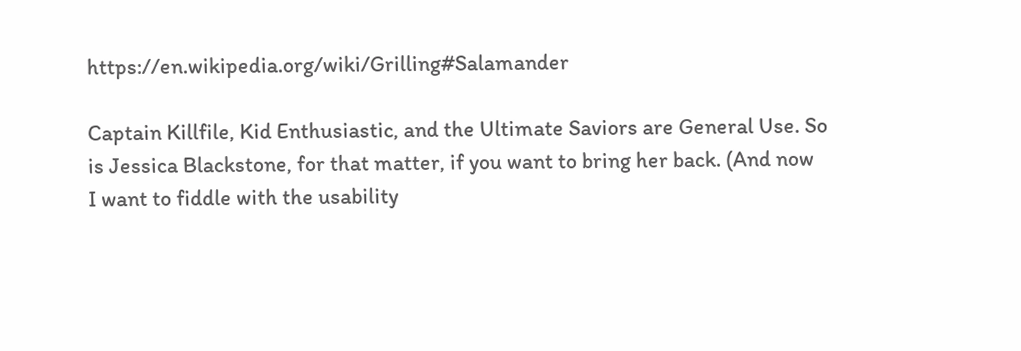https://en.wikipedia.org/wiki/Grilling#Salamander

Captain Killfile, Kid Enthusiastic, and the Ultimate Saviors are General Use. So
is Jessica Blackstone, for that matter, if you want to bring her back. (And now
I want to fiddle with the usability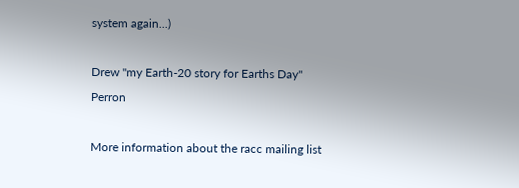system again...)

Drew "my Earth-20 story for Earths Day" Perron

More information about the racc mailing list